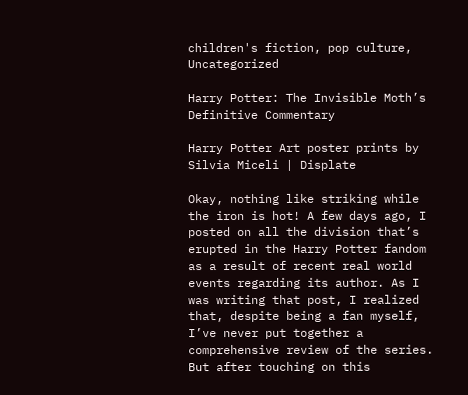children's fiction, pop culture, Uncategorized

Harry Potter: The Invisible Moth’s Definitive Commentary

Harry Potter Art poster prints by Silvia Miceli | Displate

Okay, nothing like striking while the iron is hot! A few days ago, I posted on all the division that’s erupted in the Harry Potter fandom as a result of recent real world events regarding its author. As I was writing that post, I realized that, despite being a fan myself, I’ve never put together a comprehensive review of the series. But after touching on this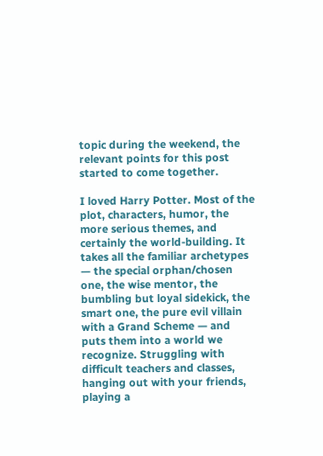topic during the weekend, the relevant points for this post started to come together.

I loved Harry Potter. Most of the plot, characters, humor, the more serious themes, and certainly the world-building. It takes all the familiar archetypes — the special orphan/chosen one, the wise mentor, the bumbling but loyal sidekick, the smart one, the pure evil villain with a Grand Scheme — and puts them into a world we recognize. Struggling with difficult teachers and classes, hanging out with your friends, playing a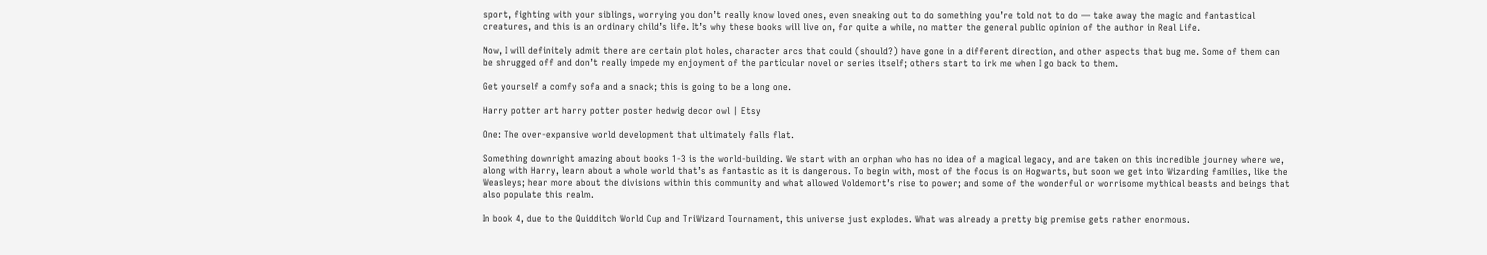sport, fighting with your siblings, worrying you don’t really know loved ones, even sneaking out to do something you’re told not to do — take away the magic and fantastical creatures, and this is an ordinary child’s life. It’s why these books will live on, for quite a while, no matter the general public opinion of the author in Real Life.

Now, I will definitely admit there are certain plot holes, character arcs that could (should?) have gone in a different direction, and other aspects that bug me. Some of them can be shrugged off and don’t really impede my enjoyment of the particular novel or series itself; others start to irk me when I go back to them.

Get yourself a comfy sofa and a snack; this is going to be a long one.

Harry potter art harry potter poster hedwig decor owl | Etsy

One: The over-expansive world development that ultimately falls flat.

Something downright amazing about books 1-3 is the world-building. We start with an orphan who has no idea of a magical legacy, and are taken on this incredible journey where we, along with Harry, learn about a whole world that’s as fantastic as it is dangerous. To begin with, most of the focus is on Hogwarts, but soon we get into Wizarding families, like the Weasleys; hear more about the divisions within this community and what allowed Voldemort’s rise to power; and some of the wonderful or worrisome mythical beasts and beings that also populate this realm.

In book 4, due to the Quidditch World Cup and TriWizard Tournament, this universe just explodes. What was already a pretty big premise gets rather enormous.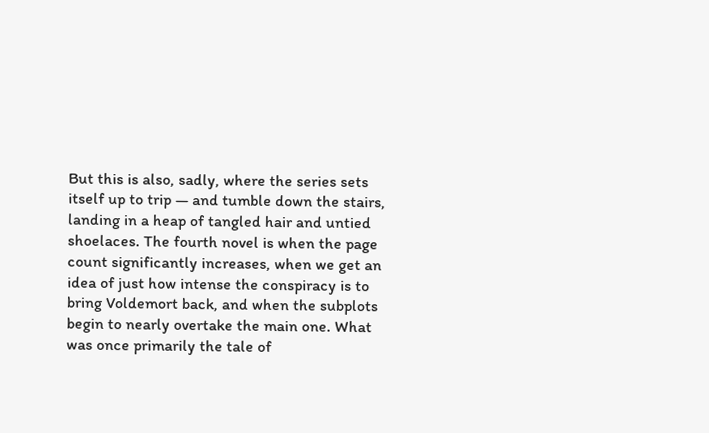But this is also, sadly, where the series sets itself up to trip — and tumble down the stairs, landing in a heap of tangled hair and untied shoelaces. The fourth novel is when the page count significantly increases, when we get an idea of just how intense the conspiracy is to bring Voldemort back, and when the subplots begin to nearly overtake the main one. What was once primarily the tale of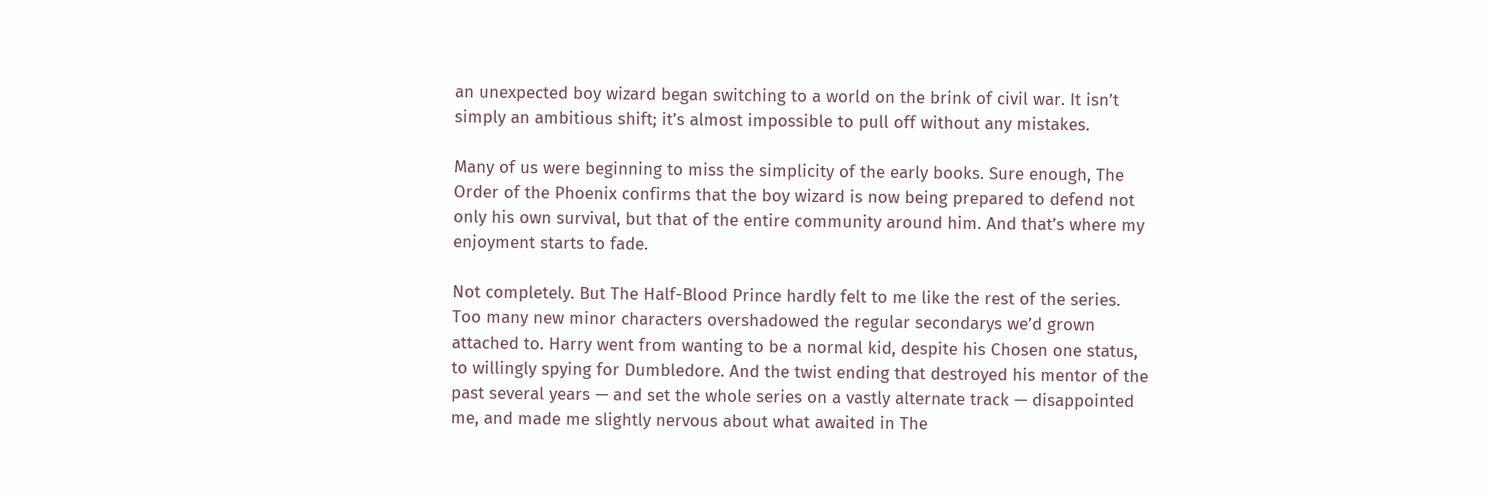an unexpected boy wizard began switching to a world on the brink of civil war. It isn’t simply an ambitious shift; it’s almost impossible to pull off without any mistakes.

Many of us were beginning to miss the simplicity of the early books. Sure enough, The Order of the Phoenix confirms that the boy wizard is now being prepared to defend not only his own survival, but that of the entire community around him. And that’s where my enjoyment starts to fade.

Not completely. But The Half-Blood Prince hardly felt to me like the rest of the series. Too many new minor characters overshadowed the regular secondarys we’d grown attached to. Harry went from wanting to be a normal kid, despite his Chosen one status, to willingly spying for Dumbledore. And the twist ending that destroyed his mentor of the past several years — and set the whole series on a vastly alternate track — disappointed me, and made me slightly nervous about what awaited in The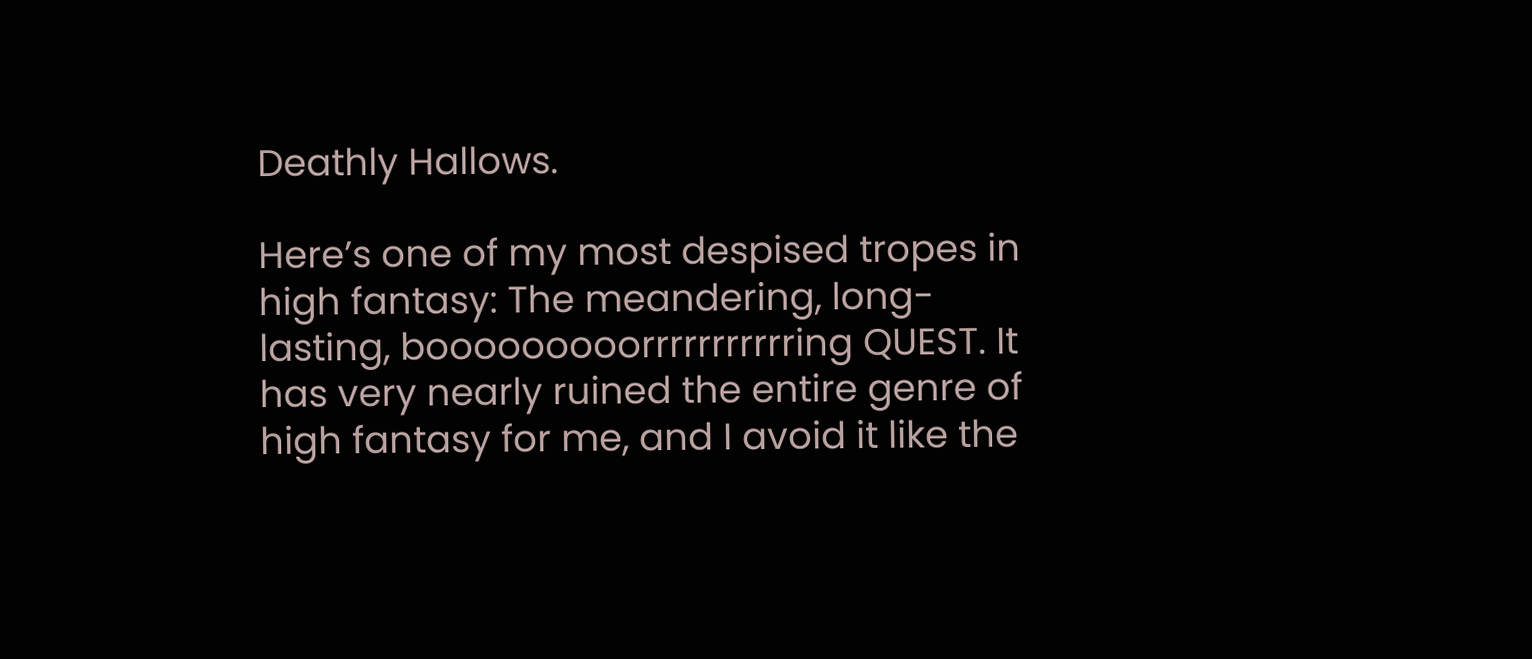Deathly Hallows.

Here’s one of my most despised tropes in high fantasy: The meandering, long-lasting, booooooooorrrrrrrrrrring QUEST. It has very nearly ruined the entire genre of high fantasy for me, and I avoid it like the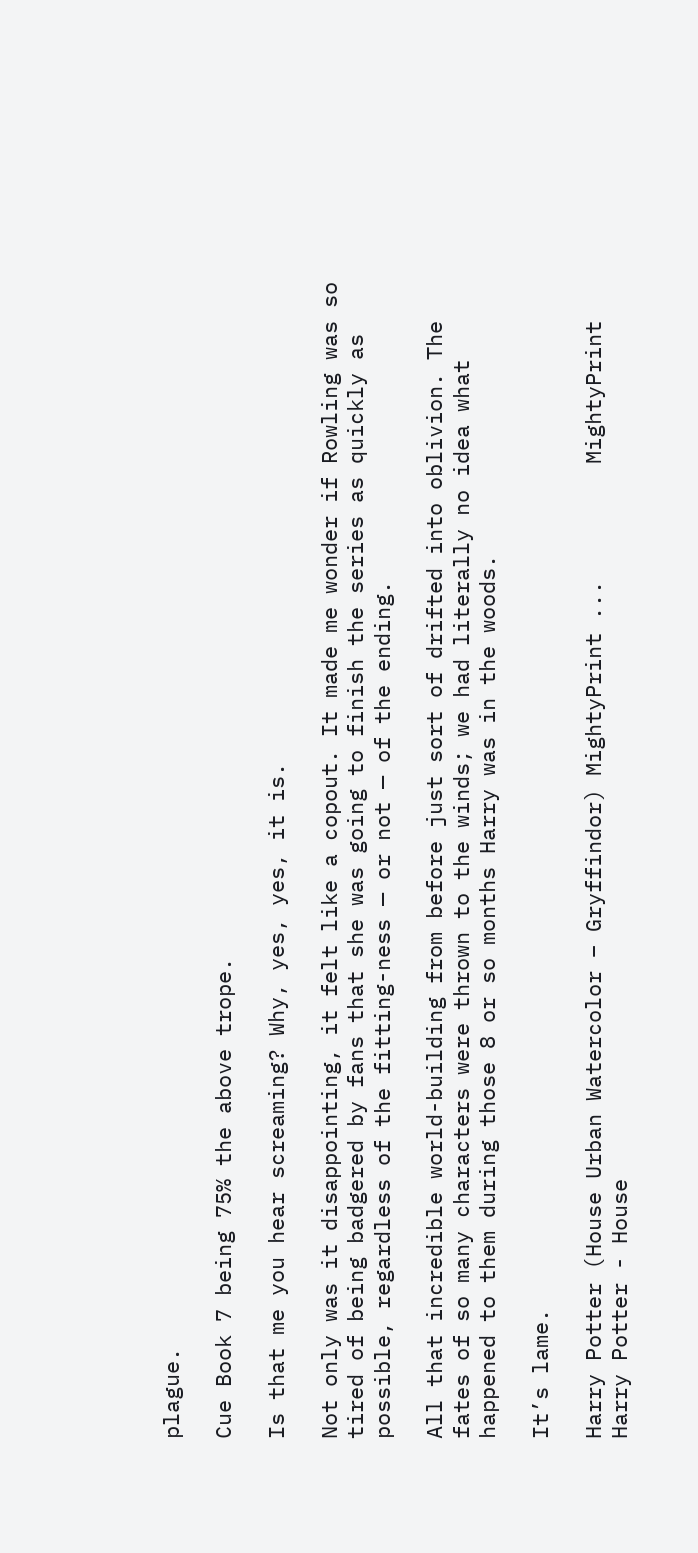plague.

Cue Book 7 being 75% the above trope.

Is that me you hear screaming? Why, yes, yes, it is.

Not only was it disappointing, it felt like a copout. It made me wonder if Rowling was so tired of being badgered by fans that she was going to finish the series as quickly as possible, regardless of the fitting-ness — or not — of the ending.

All that incredible world-building from before just sort of drifted into oblivion. The fates of so many characters were thrown to the winds; we had literally no idea what happened to them during those 8 or so months Harry was in the woods.

It’s lame.

Harry Potter (House Urban Watercolor – Gryffindor) MightyPrint ...         MightyPrint Harry Potter - House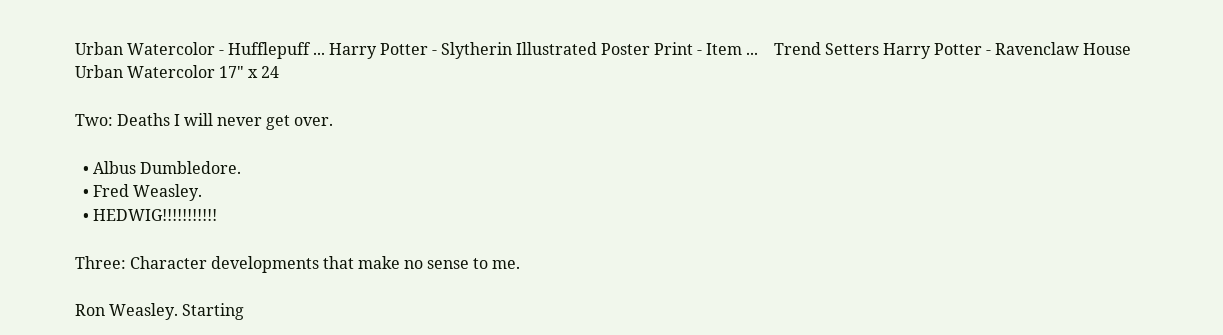Urban Watercolor - Hufflepuff ... Harry Potter - Slytherin Illustrated Poster Print - Item ...    Trend Setters Harry Potter - Ravenclaw House Urban Watercolor 17" x 24

Two: Deaths I will never get over.

  • Albus Dumbledore.
  • Fred Weasley.
  • HEDWIG!!!!!!!!!!!

Three: Character developments that make no sense to me.

Ron Weasley. Starting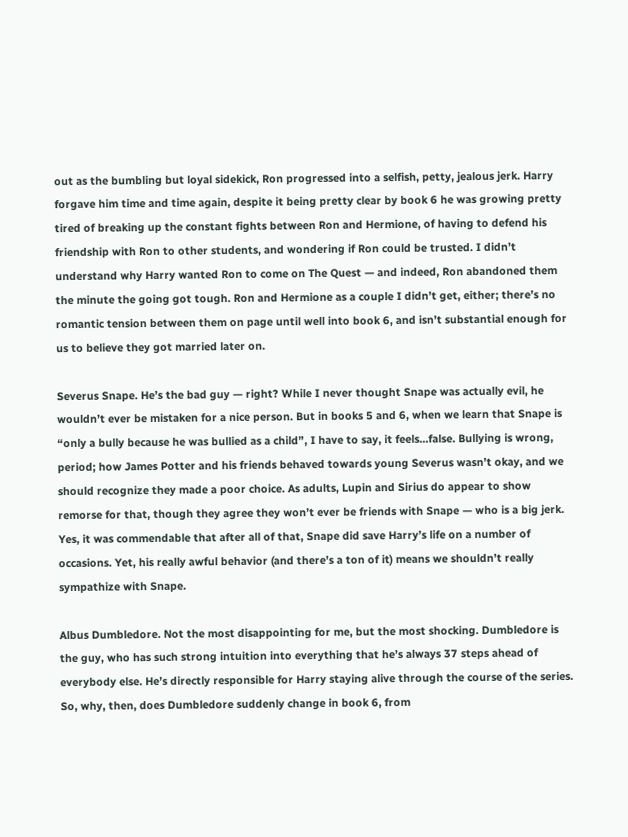out as the bumbling but loyal sidekick, Ron progressed into a selfish, petty, jealous jerk. Harry forgave him time and time again, despite it being pretty clear by book 6 he was growing pretty tired of breaking up the constant fights between Ron and Hermione, of having to defend his friendship with Ron to other students, and wondering if Ron could be trusted. I didn’t understand why Harry wanted Ron to come on The Quest — and indeed, Ron abandoned them the minute the going got tough. Ron and Hermione as a couple I didn’t get, either; there’s no romantic tension between them on page until well into book 6, and isn’t substantial enough for us to believe they got married later on.

Severus Snape. He’s the bad guy — right? While I never thought Snape was actually evil, he wouldn’t ever be mistaken for a nice person. But in books 5 and 6, when we learn that Snape is “only a bully because he was bullied as a child”, I have to say, it feels…false. Bullying is wrong, period; how James Potter and his friends behaved towards young Severus wasn’t okay, and we should recognize they made a poor choice. As adults, Lupin and Sirius do appear to show remorse for that, though they agree they won’t ever be friends with Snape — who is a big jerk. Yes, it was commendable that after all of that, Snape did save Harry’s life on a number of occasions. Yet, his really awful behavior (and there’s a ton of it) means we shouldn’t really sympathize with Snape.

Albus Dumbledore. Not the most disappointing for me, but the most shocking. Dumbledore is the guy, who has such strong intuition into everything that he’s always 37 steps ahead of everybody else. He’s directly responsible for Harry staying alive through the course of the series. So, why, then, does Dumbledore suddenly change in book 6, from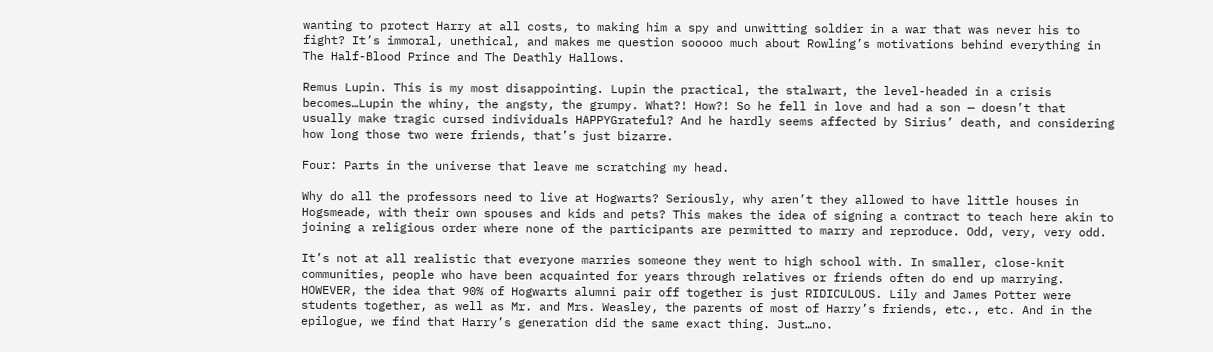wanting to protect Harry at all costs, to making him a spy and unwitting soldier in a war that was never his to fight? It’s immoral, unethical, and makes me question sooooo much about Rowling’s motivations behind everything in The Half-Blood Prince and The Deathly Hallows.

Remus Lupin. This is my most disappointing. Lupin the practical, the stalwart, the level-headed in a crisis becomes…Lupin the whiny, the angsty, the grumpy. What?! How?! So he fell in love and had a son — doesn’t that usually make tragic cursed individuals HAPPYGrateful? And he hardly seems affected by Sirius’ death, and considering how long those two were friends, that’s just bizarre.

Four: Parts in the universe that leave me scratching my head.

Why do all the professors need to live at Hogwarts? Seriously, why aren’t they allowed to have little houses in Hogsmeade, with their own spouses and kids and pets? This makes the idea of signing a contract to teach here akin to joining a religious order where none of the participants are permitted to marry and reproduce. Odd, very, very odd.

It’s not at all realistic that everyone marries someone they went to high school with. In smaller, close-knit communities, people who have been acquainted for years through relatives or friends often do end up marrying. HOWEVER, the idea that 90% of Hogwarts alumni pair off together is just RIDICULOUS. Lily and James Potter were students together, as well as Mr. and Mrs. Weasley, the parents of most of Harry’s friends, etc., etc. And in the epilogue, we find that Harry’s generation did the same exact thing. Just…no.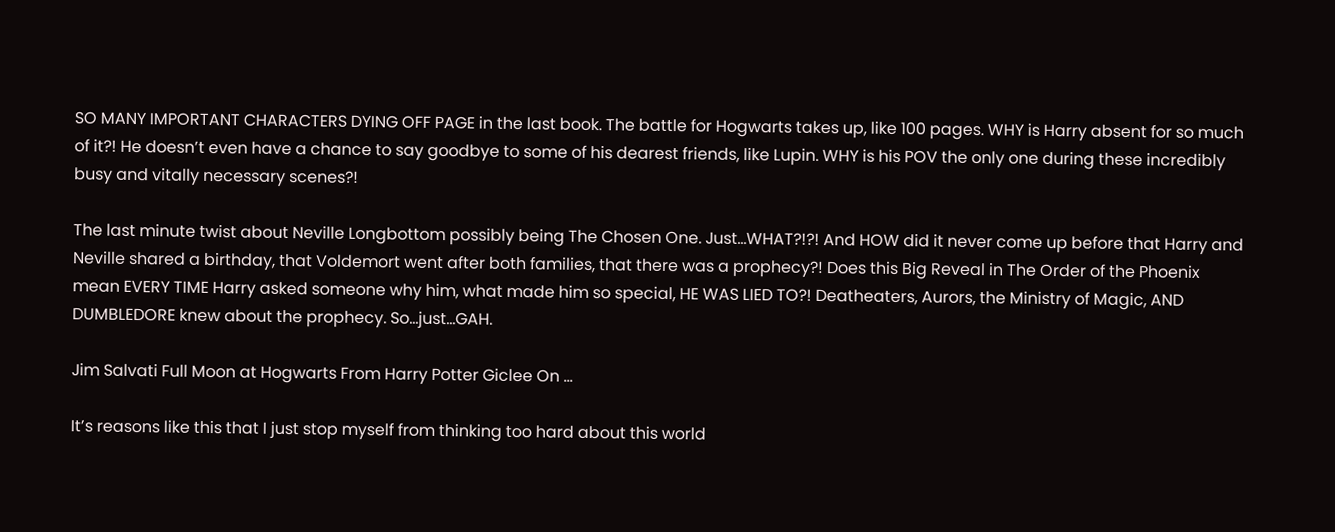SO MANY IMPORTANT CHARACTERS DYING OFF PAGE in the last book. The battle for Hogwarts takes up, like 100 pages. WHY is Harry absent for so much of it?! He doesn’t even have a chance to say goodbye to some of his dearest friends, like Lupin. WHY is his POV the only one during these incredibly busy and vitally necessary scenes?!

The last minute twist about Neville Longbottom possibly being The Chosen One. Just…WHAT?!?! And HOW did it never come up before that Harry and Neville shared a birthday, that Voldemort went after both families, that there was a prophecy?! Does this Big Reveal in The Order of the Phoenix mean EVERY TIME Harry asked someone why him, what made him so special, HE WAS LIED TO?! Deatheaters, Aurors, the Ministry of Magic, AND DUMBLEDORE knew about the prophecy. So…just…GAH.

Jim Salvati Full Moon at Hogwarts From Harry Potter Giclee On ...

It’s reasons like this that I just stop myself from thinking too hard about this world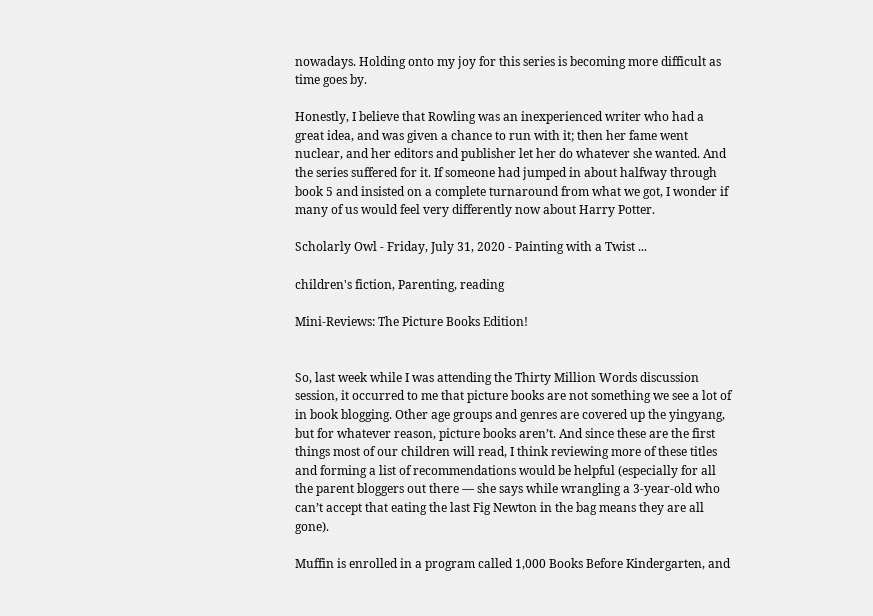nowadays. Holding onto my joy for this series is becoming more difficult as time goes by.

Honestly, I believe that Rowling was an inexperienced writer who had a great idea, and was given a chance to run with it; then her fame went nuclear, and her editors and publisher let her do whatever she wanted. And the series suffered for it. If someone had jumped in about halfway through book 5 and insisted on a complete turnaround from what we got, I wonder if many of us would feel very differently now about Harry Potter.

Scholarly Owl - Friday, July 31, 2020 - Painting with a Twist ...

children's fiction, Parenting, reading

Mini-Reviews: The Picture Books Edition!


So, last week while I was attending the Thirty Million Words discussion session, it occurred to me that picture books are not something we see a lot of in book blogging. Other age groups and genres are covered up the yingyang, but for whatever reason, picture books aren’t. And since these are the first things most of our children will read, I think reviewing more of these titles and forming a list of recommendations would be helpful (especially for all the parent bloggers out there — she says while wrangling a 3-year-old who can’t accept that eating the last Fig Newton in the bag means they are all gone).

Muffin is enrolled in a program called 1,000 Books Before Kindergarten, and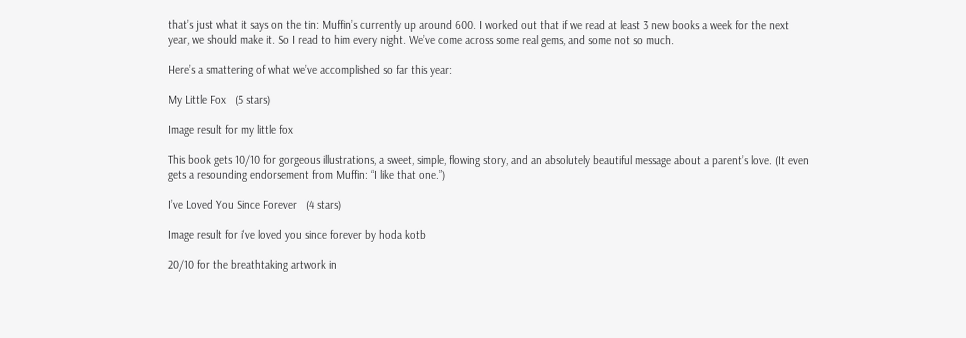that’s just what it says on the tin: Muffin’s currently up around 600. I worked out that if we read at least 3 new books a week for the next year, we should make it. So I read to him every night. We’ve come across some real gems, and some not so much.

Here’s a smattering of what we’ve accomplished so far this year:

My Little Fox   (5 stars)

Image result for my little fox

This book gets 10/10 for gorgeous illustrations, a sweet, simple, flowing story, and an absolutely beautiful message about a parent’s love. (It even gets a resounding endorsement from Muffin: “I like that one.”)

I’ve Loved You Since Forever   (4 stars)

Image result for i've loved you since forever by hoda kotb

20/10 for the breathtaking artwork in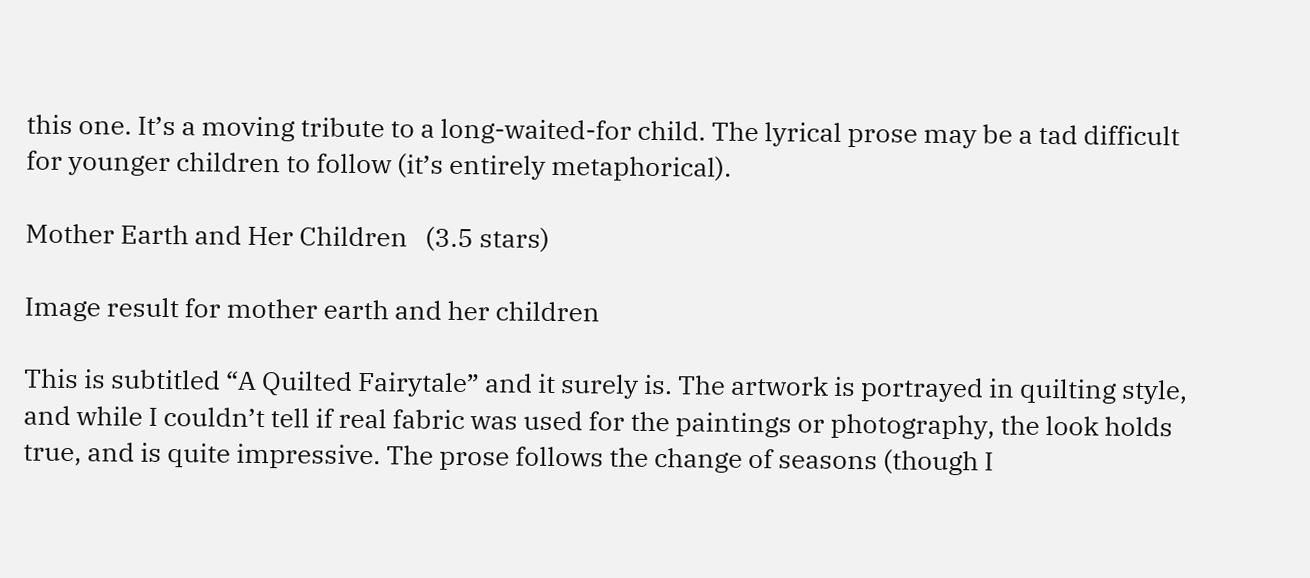this one. It’s a moving tribute to a long-waited-for child. The lyrical prose may be a tad difficult for younger children to follow (it’s entirely metaphorical).

Mother Earth and Her Children   (3.5 stars)

Image result for mother earth and her children

This is subtitled “A Quilted Fairytale” and it surely is. The artwork is portrayed in quilting style, and while I couldn’t tell if real fabric was used for the paintings or photography, the look holds true, and is quite impressive. The prose follows the change of seasons (though I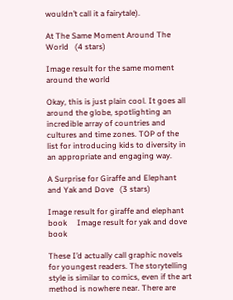wouldn’t call it a fairytale).

At The Same Moment Around The World   (4 stars)

Image result for the same moment around the world

Okay, this is just plain cool. It goes all around the globe, spotlighting an incredible array of countries and cultures and time zones. TOP of the list for introducing kids to diversity in an appropriate and engaging way.

A Surprise for Giraffe and Elephant and Yak and Dove   (3 stars)

Image result for giraffe and elephant book     Image result for yak and dove book

These I’d actually call graphic novels for youngest readers. The storytelling style is similar to comics, even if the art method is nowhere near. There are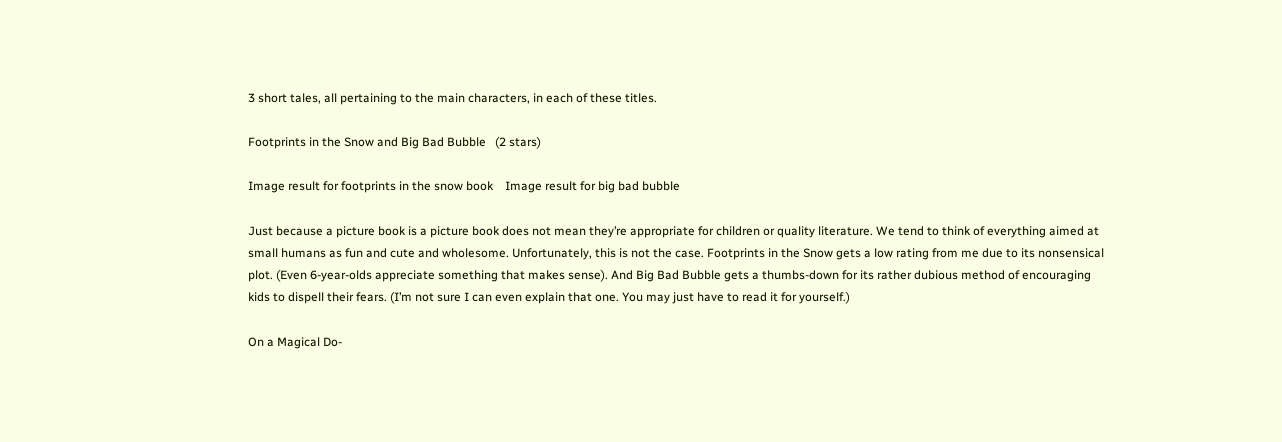3 short tales, all pertaining to the main characters, in each of these titles.

Footprints in the Snow and Big Bad Bubble   (2 stars)

Image result for footprints in the snow book    Image result for big bad bubble

Just because a picture book is a picture book does not mean they’re appropriate for children or quality literature. We tend to think of everything aimed at small humans as fun and cute and wholesome. Unfortunately, this is not the case. Footprints in the Snow gets a low rating from me due to its nonsensical plot. (Even 6-year-olds appreciate something that makes sense). And Big Bad Bubble gets a thumbs-down for its rather dubious method of encouraging kids to dispell their fears. (I’m not sure I can even explain that one. You may just have to read it for yourself.)

On a Magical Do-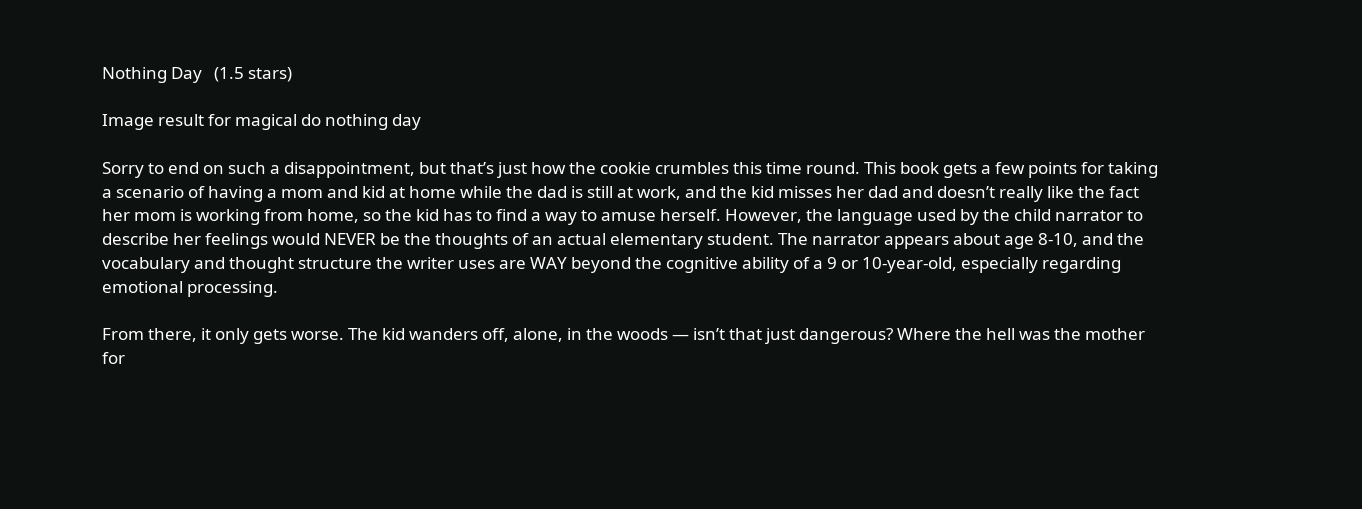Nothing Day   (1.5 stars)

Image result for magical do nothing day

Sorry to end on such a disappointment, but that’s just how the cookie crumbles this time round. This book gets a few points for taking a scenario of having a mom and kid at home while the dad is still at work, and the kid misses her dad and doesn’t really like the fact her mom is working from home, so the kid has to find a way to amuse herself. However, the language used by the child narrator to describe her feelings would NEVER be the thoughts of an actual elementary student. The narrator appears about age 8-10, and the vocabulary and thought structure the writer uses are WAY beyond the cognitive ability of a 9 or 10-year-old, especially regarding emotional processing.

From there, it only gets worse. The kid wanders off, alone, in the woods — isn’t that just dangerous? Where the hell was the mother for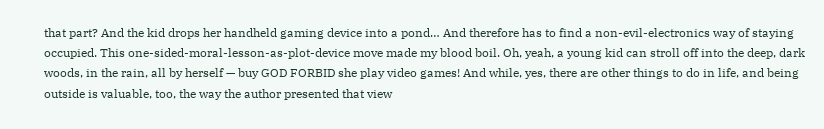that part? And the kid drops her handheld gaming device into a pond… And therefore has to find a non-evil-electronics way of staying occupied. This one-sided-moral-lesson-as-plot-device move made my blood boil. Oh, yeah, a young kid can stroll off into the deep, dark woods, in the rain, all by herself — buy GOD FORBID she play video games! And while, yes, there are other things to do in life, and being outside is valuable, too, the way the author presented that view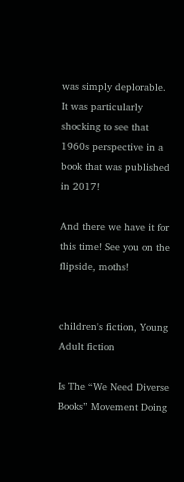was simply deplorable. It was particularly shocking to see that 1960s perspective in a book that was published in 2017!

And there we have it for this time! See you on the flipside, moths!


children's fiction, Young Adult fiction

Is The “We Need Diverse Books” Movement Doing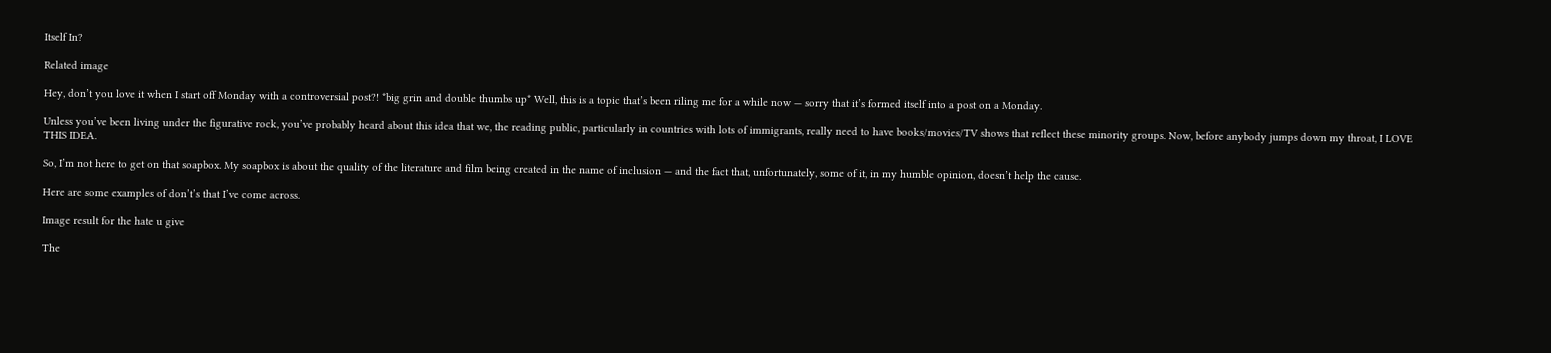Itself In?

Related image

Hey, don’t you love it when I start off Monday with a controversial post?! *big grin and double thumbs up* Well, this is a topic that’s been riling me for a while now — sorry that it’s formed itself into a post on a Monday.

Unless you’ve been living under the figurative rock, you’ve probably heard about this idea that we, the reading public, particularly in countries with lots of immigrants, really need to have books/movies/TV shows that reflect these minority groups. Now, before anybody jumps down my throat, I LOVE THIS IDEA.

So, I’m not here to get on that soapbox. My soapbox is about the quality of the literature and film being created in the name of inclusion — and the fact that, unfortunately, some of it, in my humble opinion, doesn’t help the cause.

Here are some examples of don’t’s that I’ve come across.

Image result for the hate u give

The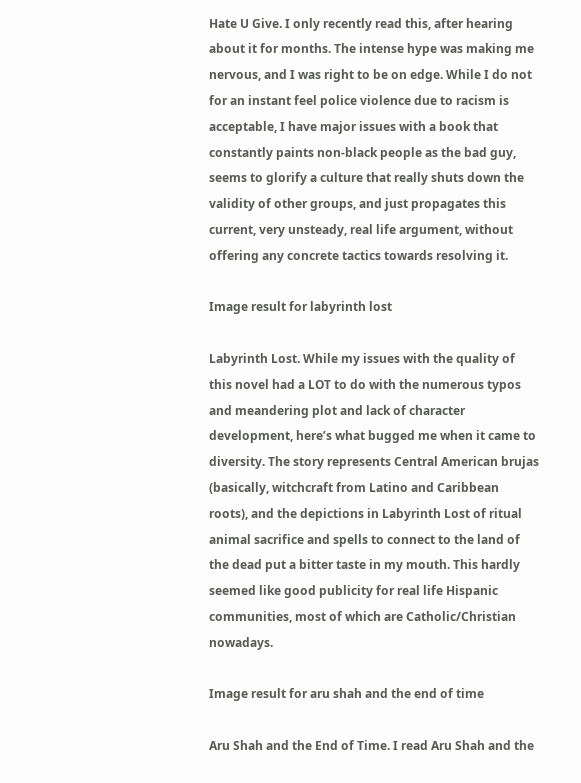Hate U Give. I only recently read this, after hearing about it for months. The intense hype was making me nervous, and I was right to be on edge. While I do not for an instant feel police violence due to racism is acceptable, I have major issues with a book that constantly paints non-black people as the bad guy, seems to glorify a culture that really shuts down the validity of other groups, and just propagates this current, very unsteady, real life argument, without offering any concrete tactics towards resolving it.

Image result for labyrinth lost

Labyrinth Lost. While my issues with the quality of this novel had a LOT to do with the numerous typos and meandering plot and lack of character development, here’s what bugged me when it came to diversity. The story represents Central American brujas (basically, witchcraft from Latino and Caribbean roots), and the depictions in Labyrinth Lost of ritual animal sacrifice and spells to connect to the land of the dead put a bitter taste in my mouth. This hardly seemed like good publicity for real life Hispanic communities, most of which are Catholic/Christian nowadays.

Image result for aru shah and the end of time

Aru Shah and the End of Time. I read Aru Shah and the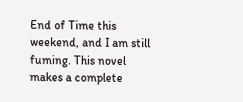End of Time this weekend, and I am still fuming. This novel makes a complete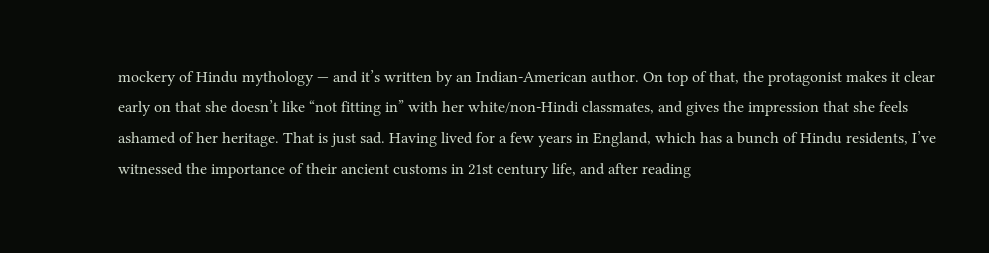mockery of Hindu mythology — and it’s written by an Indian-American author. On top of that, the protagonist makes it clear early on that she doesn’t like “not fitting in” with her white/non-Hindi classmates, and gives the impression that she feels ashamed of her heritage. That is just sad. Having lived for a few years in England, which has a bunch of Hindu residents, I’ve witnessed the importance of their ancient customs in 21st century life, and after reading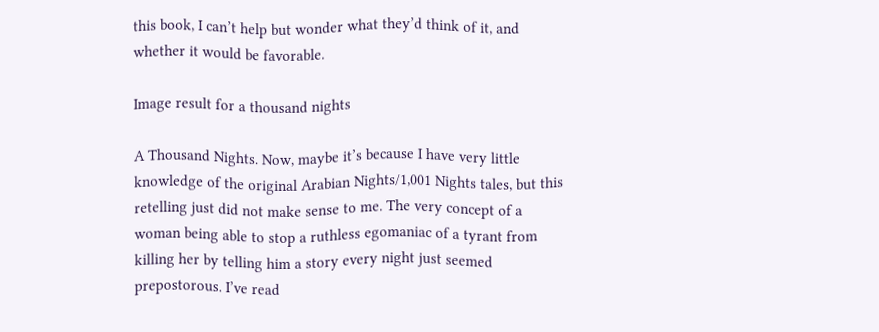this book, I can’t help but wonder what they’d think of it, and whether it would be favorable.

Image result for a thousand nights

A Thousand Nights. Now, maybe it’s because I have very little knowledge of the original Arabian Nights/1,001 Nights tales, but this retelling just did not make sense to me. The very concept of a woman being able to stop a ruthless egomaniac of a tyrant from killing her by telling him a story every night just seemed prepostorous. I’ve read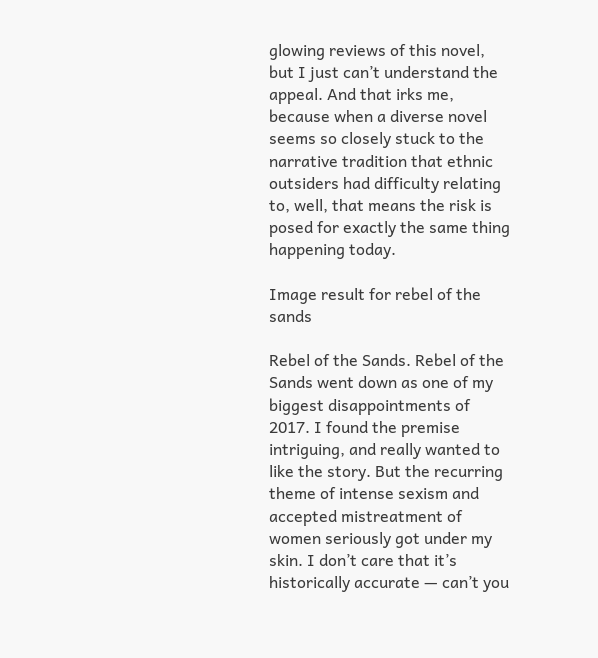glowing reviews of this novel, but I just can’t understand the appeal. And that irks me, because when a diverse novel seems so closely stuck to the narrative tradition that ethnic outsiders had difficulty relating to, well, that means the risk is posed for exactly the same thing happening today.

Image result for rebel of the sands

Rebel of the Sands. Rebel of the Sands went down as one of my biggest disappointments of 2017. I found the premise intriguing, and really wanted to like the story. But the recurring theme of intense sexism and accepted mistreatment of women seriously got under my skin. I don’t care that it’s historically accurate — can’t you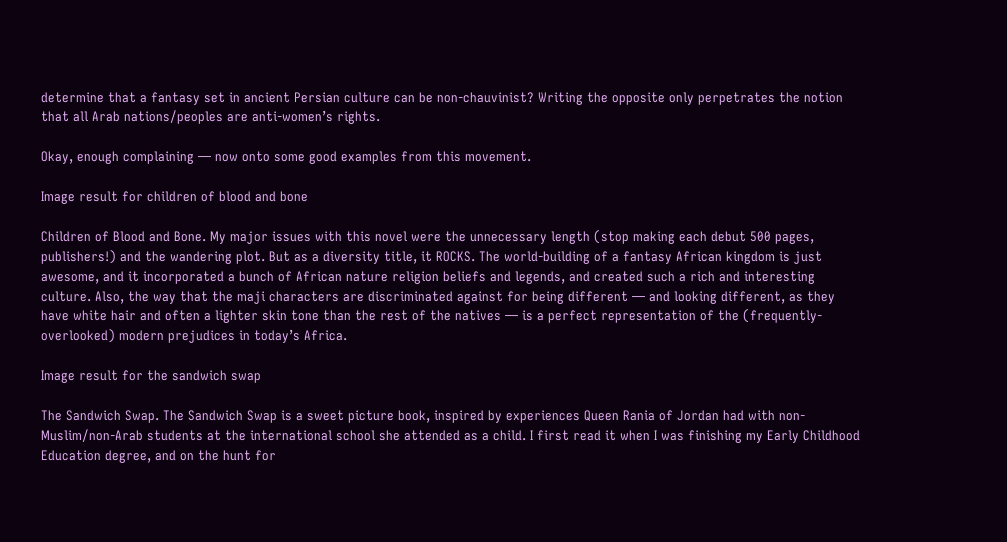determine that a fantasy set in ancient Persian culture can be non-chauvinist? Writing the opposite only perpetrates the notion that all Arab nations/peoples are anti-women’s rights.

Okay, enough complaining — now onto some good examples from this movement.

Image result for children of blood and bone

Children of Blood and Bone. My major issues with this novel were the unnecessary length (stop making each debut 500 pages, publishers!) and the wandering plot. But as a diversity title, it ROCKS. The world-building of a fantasy African kingdom is just awesome, and it incorporated a bunch of African nature religion beliefs and legends, and created such a rich and interesting culture. Also, the way that the maji characters are discriminated against for being different — and looking different, as they have white hair and often a lighter skin tone than the rest of the natives — is a perfect representation of the (frequently-overlooked) modern prejudices in today’s Africa.

Image result for the sandwich swap

The Sandwich Swap. The Sandwich Swap is a sweet picture book, inspired by experiences Queen Rania of Jordan had with non-Muslim/non-Arab students at the international school she attended as a child. I first read it when I was finishing my Early Childhood Education degree, and on the hunt for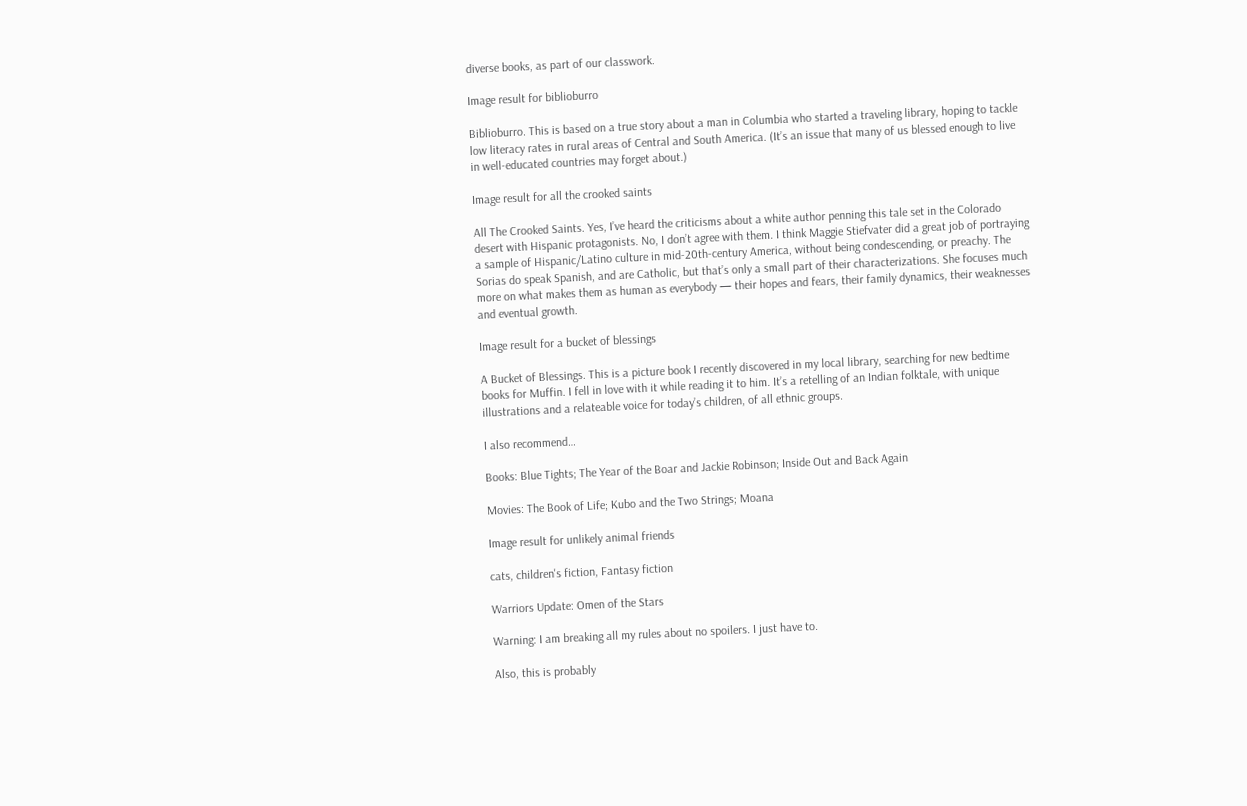diverse books, as part of our classwork.

Image result for biblioburro

Biblioburro. This is based on a true story about a man in Columbia who started a traveling library, hoping to tackle low literacy rates in rural areas of Central and South America. (It’s an issue that many of us blessed enough to live in well-educated countries may forget about.)

Image result for all the crooked saints

All The Crooked Saints. Yes, I’ve heard the criticisms about a white author penning this tale set in the Colorado desert with Hispanic protagonists. No, I don’t agree with them. I think Maggie Stiefvater did a great job of portraying a sample of Hispanic/Latino culture in mid-20th-century America, without being condescending, or preachy. The Sorias do speak Spanish, and are Catholic, but that’s only a small part of their characterizations. She focuses much more on what makes them as human as everybody — their hopes and fears, their family dynamics, their weaknesses and eventual growth.

Image result for a bucket of blessings

A Bucket of Blessings. This is a picture book I recently discovered in my local library, searching for new bedtime books for Muffin. I fell in love with it while reading it to him. It’s a retelling of an Indian folktale, with unique illustrations and a relateable voice for today’s children, of all ethnic groups.

I also recommend…

Books: Blue Tights; The Year of the Boar and Jackie Robinson; Inside Out and Back Again

Movies: The Book of Life; Kubo and the Two Strings; Moana

Image result for unlikely animal friends

cats, children's fiction, Fantasy fiction

Warriors Update: Omen of the Stars

Warning: I am breaking all my rules about no spoilers. I just have to.

Also, this is probably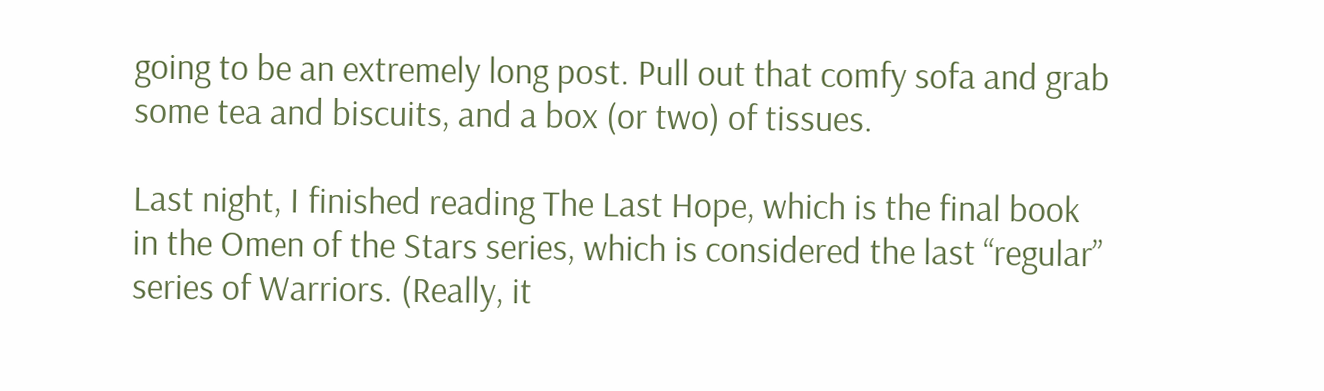going to be an extremely long post. Pull out that comfy sofa and grab some tea and biscuits, and a box (or two) of tissues.

Last night, I finished reading The Last Hope, which is the final book in the Omen of the Stars series, which is considered the last “regular” series of Warriors. (Really, it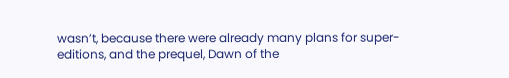wasn’t, because there were already many plans for super-editions, and the prequel, Dawn of the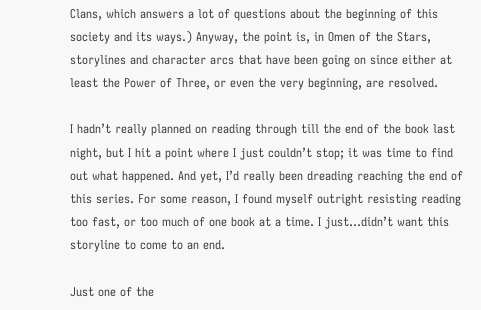Clans, which answers a lot of questions about the beginning of this society and its ways.) Anyway, the point is, in Omen of the Stars, storylines and character arcs that have been going on since either at least the Power of Three, or even the very beginning, are resolved.

I hadn’t really planned on reading through till the end of the book last night, but I hit a point where I just couldn’t stop; it was time to find out what happened. And yet, I’d really been dreading reaching the end of this series. For some reason, I found myself outright resisting reading too fast, or too much of one book at a time. I just…didn’t want this storyline to come to an end.

Just one of the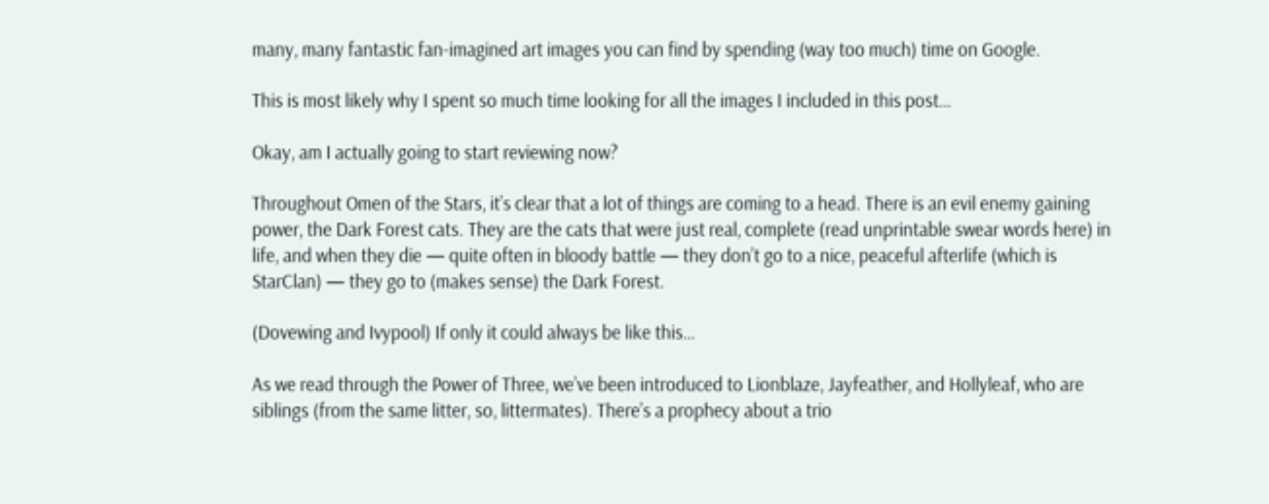many, many fantastic fan-imagined art images you can find by spending (way too much) time on Google.

This is most likely why I spent so much time looking for all the images I included in this post…

Okay, am I actually going to start reviewing now?

Throughout Omen of the Stars, it’s clear that a lot of things are coming to a head. There is an evil enemy gaining power, the Dark Forest cats. They are the cats that were just real, complete (read unprintable swear words here) in life, and when they die — quite often in bloody battle — they don’t go to a nice, peaceful afterlife (which is StarClan) — they go to (makes sense) the Dark Forest.

(Dovewing and Ivypool) If only it could always be like this…

As we read through the Power of Three, we’ve been introduced to Lionblaze, Jayfeather, and Hollyleaf, who are siblings (from the same litter, so, littermates). There’s a prophecy about a trio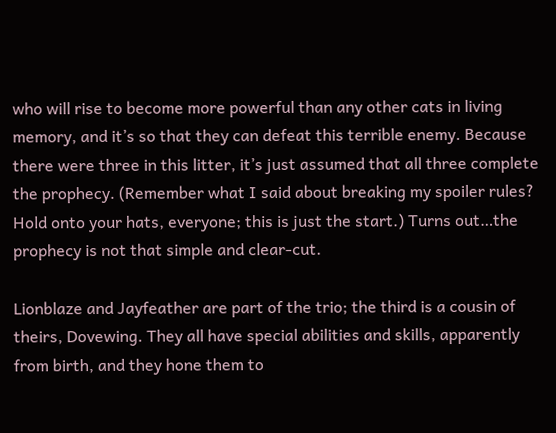who will rise to become more powerful than any other cats in living memory, and it’s so that they can defeat this terrible enemy. Because there were three in this litter, it’s just assumed that all three complete the prophecy. (Remember what I said about breaking my spoiler rules? Hold onto your hats, everyone; this is just the start.) Turns out…the prophecy is not that simple and clear-cut.

Lionblaze and Jayfeather are part of the trio; the third is a cousin of theirs, Dovewing. They all have special abilities and skills, apparently from birth, and they hone them to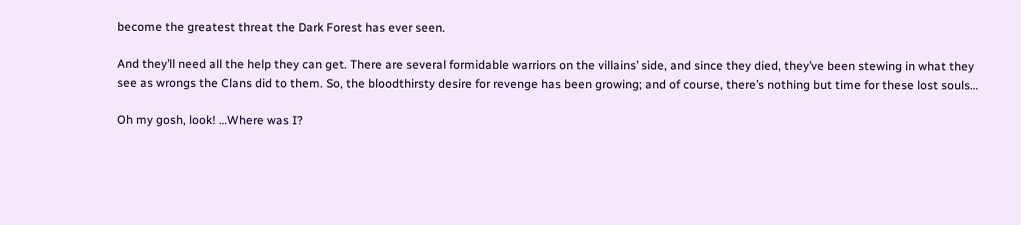become the greatest threat the Dark Forest has ever seen.

And they’ll need all the help they can get. There are several formidable warriors on the villains’ side, and since they died, they’ve been stewing in what they see as wrongs the Clans did to them. So, the bloodthirsty desire for revenge has been growing; and of course, there’s nothing but time for these lost souls…

Oh my gosh, look! …Where was I?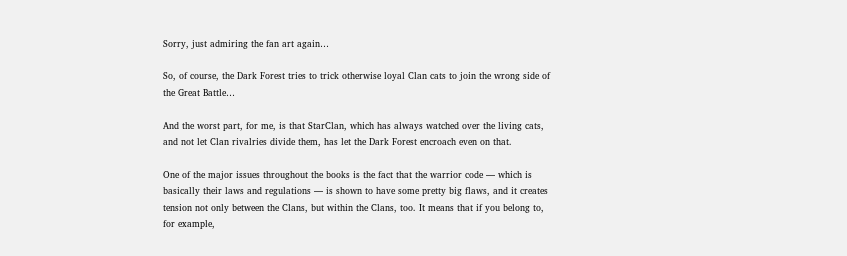Sorry, just admiring the fan art again…

So, of course, the Dark Forest tries to trick otherwise loyal Clan cats to join the wrong side of the Great Battle…

And the worst part, for me, is that StarClan, which has always watched over the living cats, and not let Clan rivalries divide them, has let the Dark Forest encroach even on that.

One of the major issues throughout the books is the fact that the warrior code — which is basically their laws and regulations — is shown to have some pretty big flaws, and it creates tension not only between the Clans, but within the Clans, too. It means that if you belong to, for example,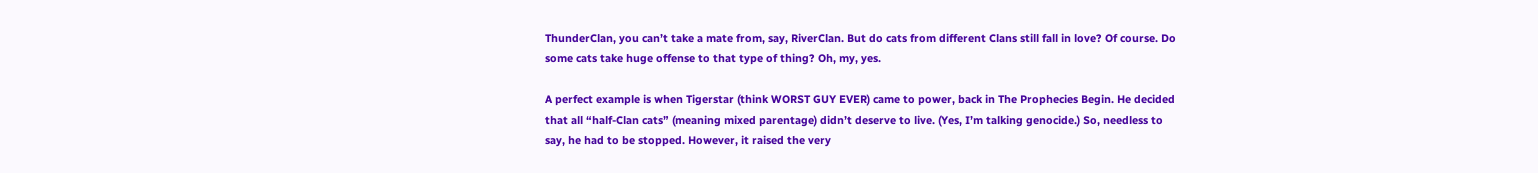ThunderClan, you can’t take a mate from, say, RiverClan. But do cats from different Clans still fall in love? Of course. Do some cats take huge offense to that type of thing? Oh, my, yes.

A perfect example is when Tigerstar (think WORST GUY EVER) came to power, back in The Prophecies Begin. He decided that all “half-Clan cats” (meaning mixed parentage) didn’t deserve to live. (Yes, I’m talking genocide.) So, needless to say, he had to be stopped. However, it raised the very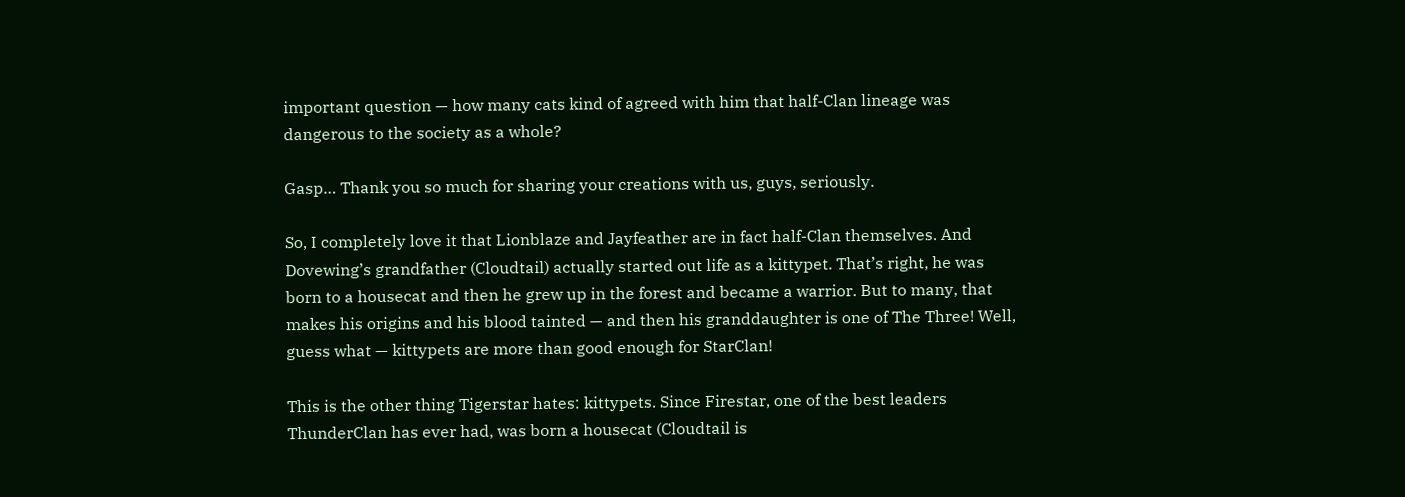important question — how many cats kind of agreed with him that half-Clan lineage was dangerous to the society as a whole?

Gasp… Thank you so much for sharing your creations with us, guys, seriously.

So, I completely love it that Lionblaze and Jayfeather are in fact half-Clan themselves. And Dovewing’s grandfather (Cloudtail) actually started out life as a kittypet. That’s right, he was born to a housecat and then he grew up in the forest and became a warrior. But to many, that makes his origins and his blood tainted — and then his granddaughter is one of The Three! Well, guess what — kittypets are more than good enough for StarClan!

This is the other thing Tigerstar hates: kittypets. Since Firestar, one of the best leaders ThunderClan has ever had, was born a housecat (Cloudtail is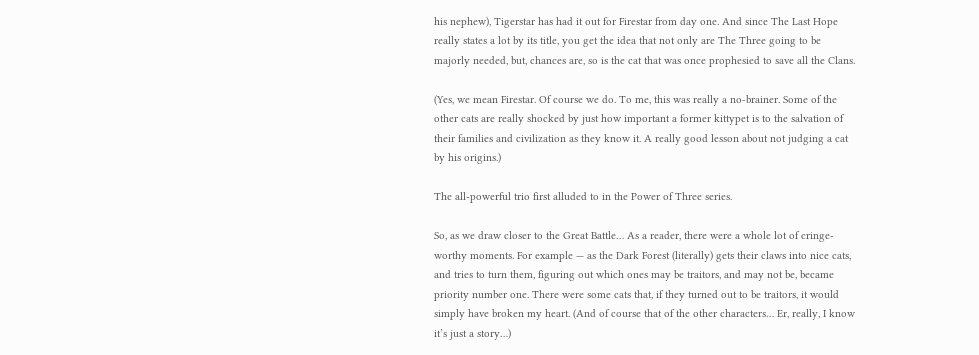his nephew), Tigerstar has had it out for Firestar from day one. And since The Last Hope really states a lot by its title, you get the idea that not only are The Three going to be majorly needed, but, chances are, so is the cat that was once prophesied to save all the Clans.

(Yes, we mean Firestar. Of course we do. To me, this was really a no-brainer. Some of the other cats are really shocked by just how important a former kittypet is to the salvation of their families and civilization as they know it. A really good lesson about not judging a cat by his origins.)

The all-powerful trio first alluded to in the Power of Three series.

So, as we draw closer to the Great Battle… As a reader, there were a whole lot of cringe-worthy moments. For example — as the Dark Forest (literally) gets their claws into nice cats, and tries to turn them, figuring out which ones may be traitors, and may not be, became priority number one. There were some cats that, if they turned out to be traitors, it would simply have broken my heart. (And of course that of the other characters… Er, really, I know it’s just a story…)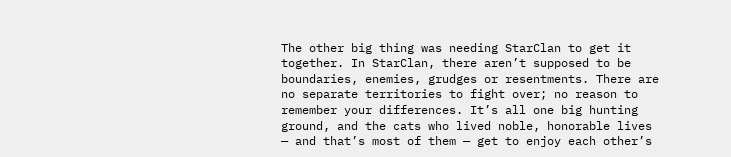The other big thing was needing StarClan to get it together. In StarClan, there aren’t supposed to be boundaries, enemies, grudges or resentments. There are no separate territories to fight over; no reason to remember your differences. It’s all one big hunting ground, and the cats who lived noble, honorable lives — and that’s most of them — get to enjoy each other’s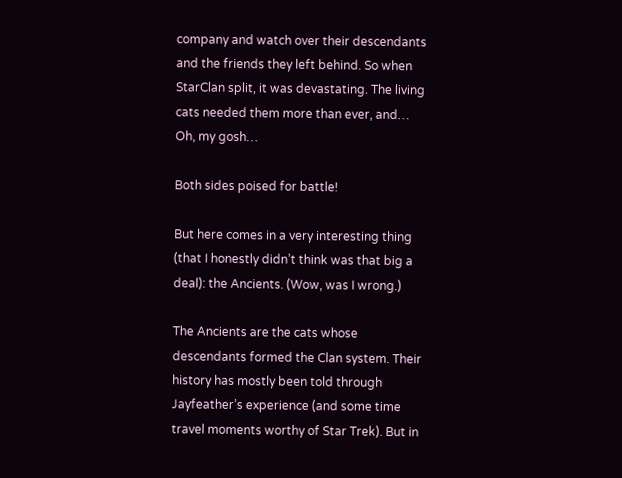company and watch over their descendants and the friends they left behind. So when StarClan split, it was devastating. The living cats needed them more than ever, and… Oh, my gosh…

Both sides poised for battle!

But here comes in a very interesting thing (that I honestly didn’t think was that big a deal): the Ancients. (Wow, was I wrong.)

The Ancients are the cats whose descendants formed the Clan system. Their history has mostly been told through Jayfeather’s experience (and some time travel moments worthy of Star Trek). But in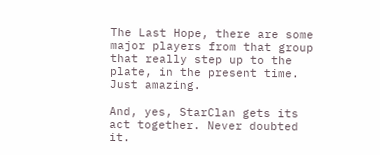The Last Hope, there are some major players from that group that really step up to the plate, in the present time. Just amazing.

And, yes, StarClan gets its act together. Never doubted it.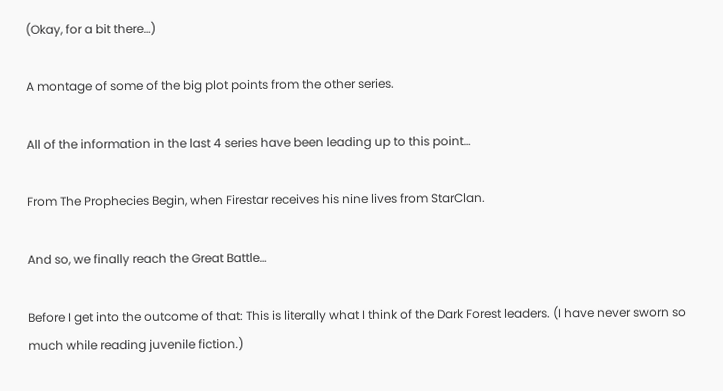(Okay, for a bit there…)

A montage of some of the big plot points from the other series.

All of the information in the last 4 series have been leading up to this point…

From The Prophecies Begin, when Firestar receives his nine lives from StarClan.

And so, we finally reach the Great Battle…

Before I get into the outcome of that: This is literally what I think of the Dark Forest leaders. (I have never sworn so much while reading juvenile fiction.)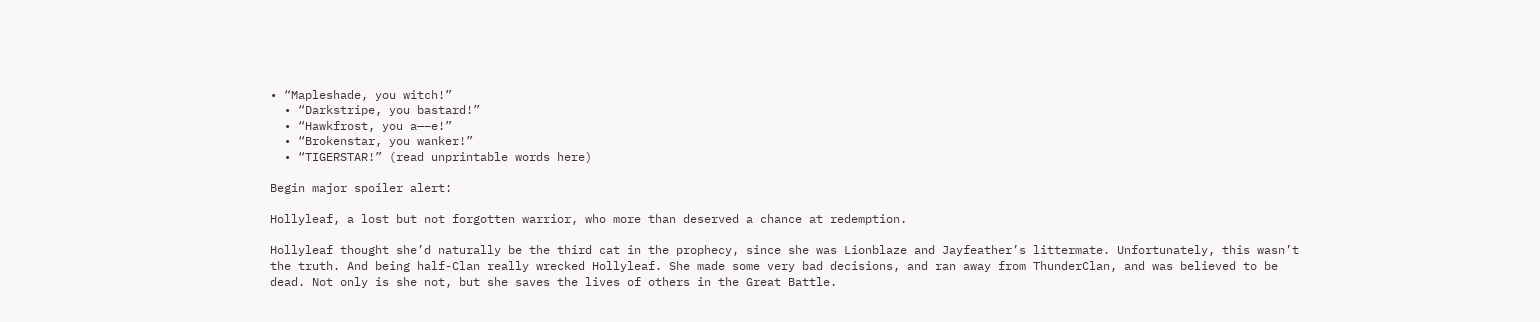• “Mapleshade, you witch!”
  • “Darkstripe, you bastard!”
  • “Hawkfrost, you a—–e!”
  • “Brokenstar, you wanker!”
  • “TIGERSTAR!” (read unprintable words here)

Begin major spoiler alert:

Hollyleaf, a lost but not forgotten warrior, who more than deserved a chance at redemption.

Hollyleaf thought she’d naturally be the third cat in the prophecy, since she was Lionblaze and Jayfeather’s littermate. Unfortunately, this wasn’t the truth. And being half-Clan really wrecked Hollyleaf. She made some very bad decisions, and ran away from ThunderClan, and was believed to be dead. Not only is she not, but she saves the lives of others in the Great Battle.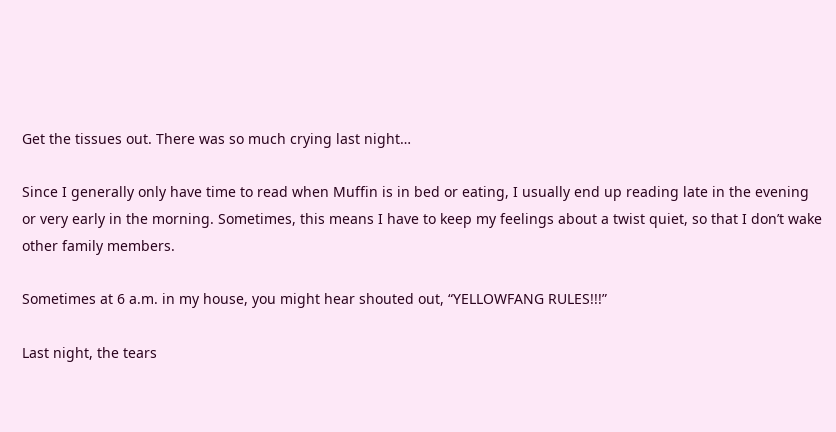Get the tissues out. There was so much crying last night…

Since I generally only have time to read when Muffin is in bed or eating, I usually end up reading late in the evening or very early in the morning. Sometimes, this means I have to keep my feelings about a twist quiet, so that I don’t wake other family members.

Sometimes at 6 a.m. in my house, you might hear shouted out, “YELLOWFANG RULES!!!”

Last night, the tears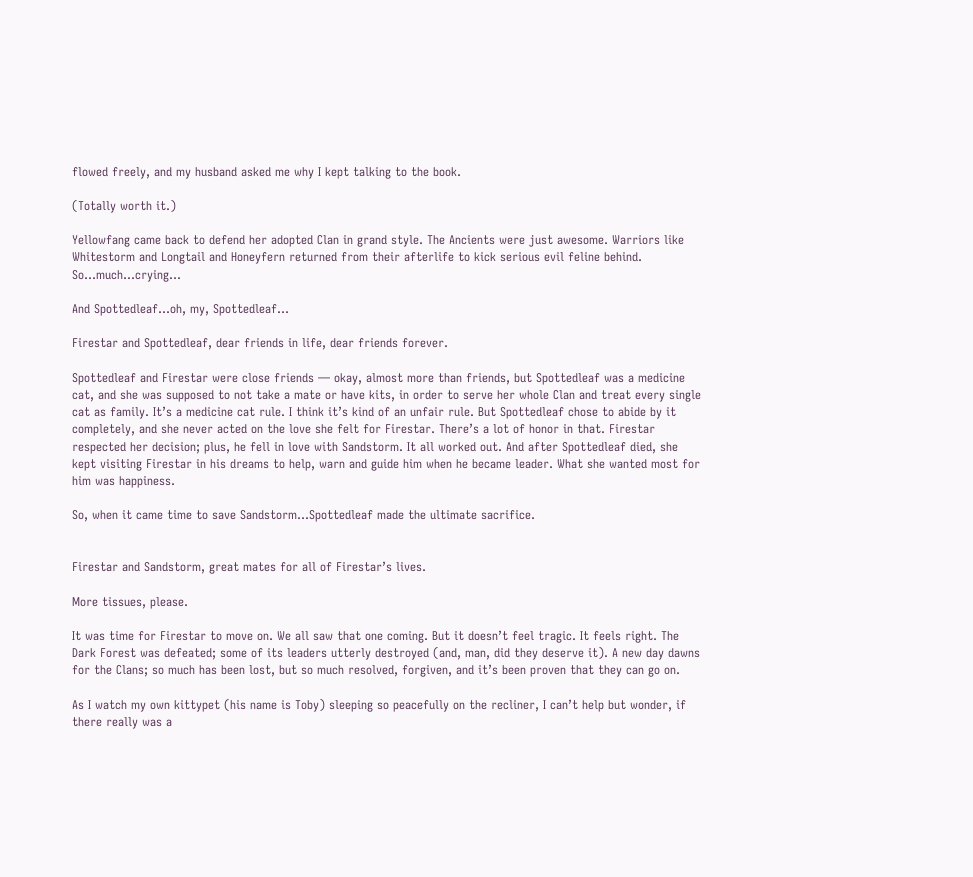flowed freely, and my husband asked me why I kept talking to the book.

(Totally worth it.)

Yellowfang came back to defend her adopted Clan in grand style. The Ancients were just awesome. Warriors like Whitestorm and Longtail and Honeyfern returned from their afterlife to kick serious evil feline behind. So…much…crying…

And Spottedleaf…oh, my, Spottedleaf…

Firestar and Spottedleaf, dear friends in life, dear friends forever.

Spottedleaf and Firestar were close friends — okay, almost more than friends, but Spottedleaf was a medicine cat, and she was supposed to not take a mate or have kits, in order to serve her whole Clan and treat every single cat as family. It’s a medicine cat rule. I think it’s kind of an unfair rule. But Spottedleaf chose to abide by it completely, and she never acted on the love she felt for Firestar. There’s a lot of honor in that. Firestar respected her decision; plus, he fell in love with Sandstorm. It all worked out. And after Spottedleaf died, she kept visiting Firestar in his dreams to help, warn and guide him when he became leader. What she wanted most for him was happiness.

So, when it came time to save Sandstorm…Spottedleaf made the ultimate sacrifice.


Firestar and Sandstorm, great mates for all of Firestar’s lives.

More tissues, please.

It was time for Firestar to move on. We all saw that one coming. But it doesn’t feel tragic. It feels right. The Dark Forest was defeated; some of its leaders utterly destroyed (and, man, did they deserve it). A new day dawns for the Clans; so much has been lost, but so much resolved, forgiven, and it’s been proven that they can go on.

As I watch my own kittypet (his name is Toby) sleeping so peacefully on the recliner, I can’t help but wonder, if there really was a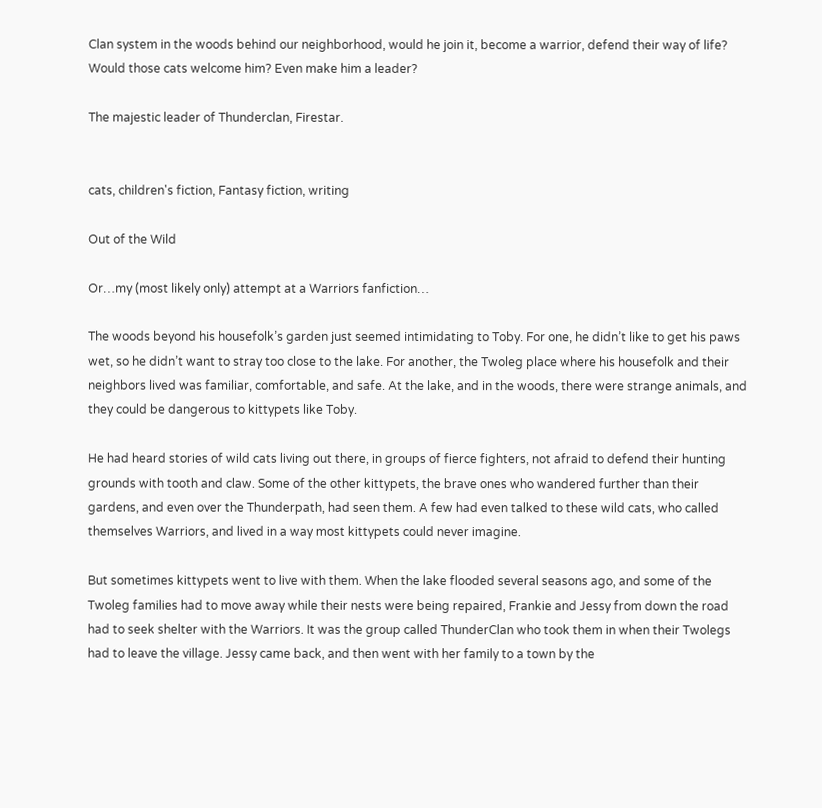Clan system in the woods behind our neighborhood, would he join it, become a warrior, defend their way of life? Would those cats welcome him? Even make him a leader?

The majestic leader of Thunderclan, Firestar.


cats, children's fiction, Fantasy fiction, writing

Out of the Wild

Or…my (most likely only) attempt at a Warriors fanfiction…

The woods beyond his housefolk’s garden just seemed intimidating to Toby. For one, he didn’t like to get his paws wet, so he didn’t want to stray too close to the lake. For another, the Twoleg place where his housefolk and their neighbors lived was familiar, comfortable, and safe. At the lake, and in the woods, there were strange animals, and they could be dangerous to kittypets like Toby.

He had heard stories of wild cats living out there, in groups of fierce fighters, not afraid to defend their hunting grounds with tooth and claw. Some of the other kittypets, the brave ones who wandered further than their gardens, and even over the Thunderpath, had seen them. A few had even talked to these wild cats, who called themselves Warriors, and lived in a way most kittypets could never imagine.

But sometimes kittypets went to live with them. When the lake flooded several seasons ago, and some of the Twoleg families had to move away while their nests were being repaired, Frankie and Jessy from down the road had to seek shelter with the Warriors. It was the group called ThunderClan who took them in when their Twolegs had to leave the village. Jessy came back, and then went with her family to a town by the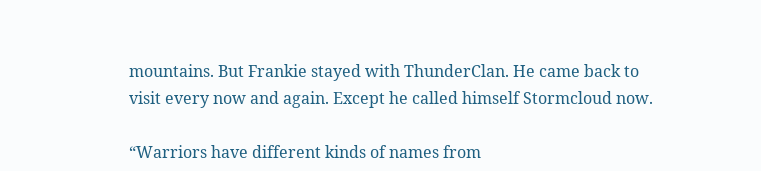mountains. But Frankie stayed with ThunderClan. He came back to visit every now and again. Except he called himself Stormcloud now.

“Warriors have different kinds of names from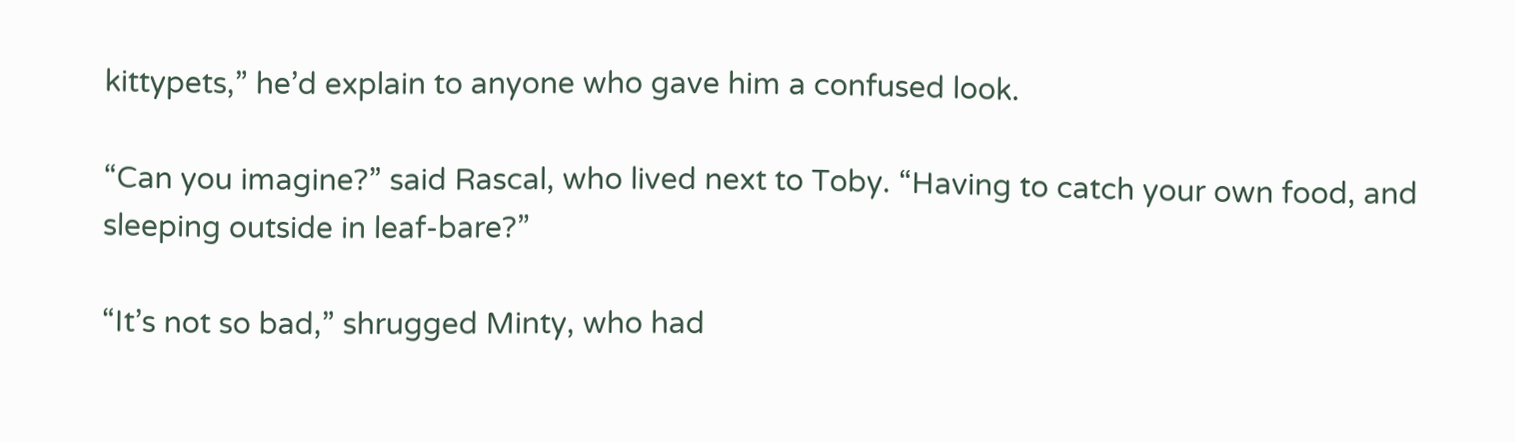kittypets,” he’d explain to anyone who gave him a confused look.

“Can you imagine?” said Rascal, who lived next to Toby. “Having to catch your own food, and sleeping outside in leaf-bare?”

“It’s not so bad,” shrugged Minty, who had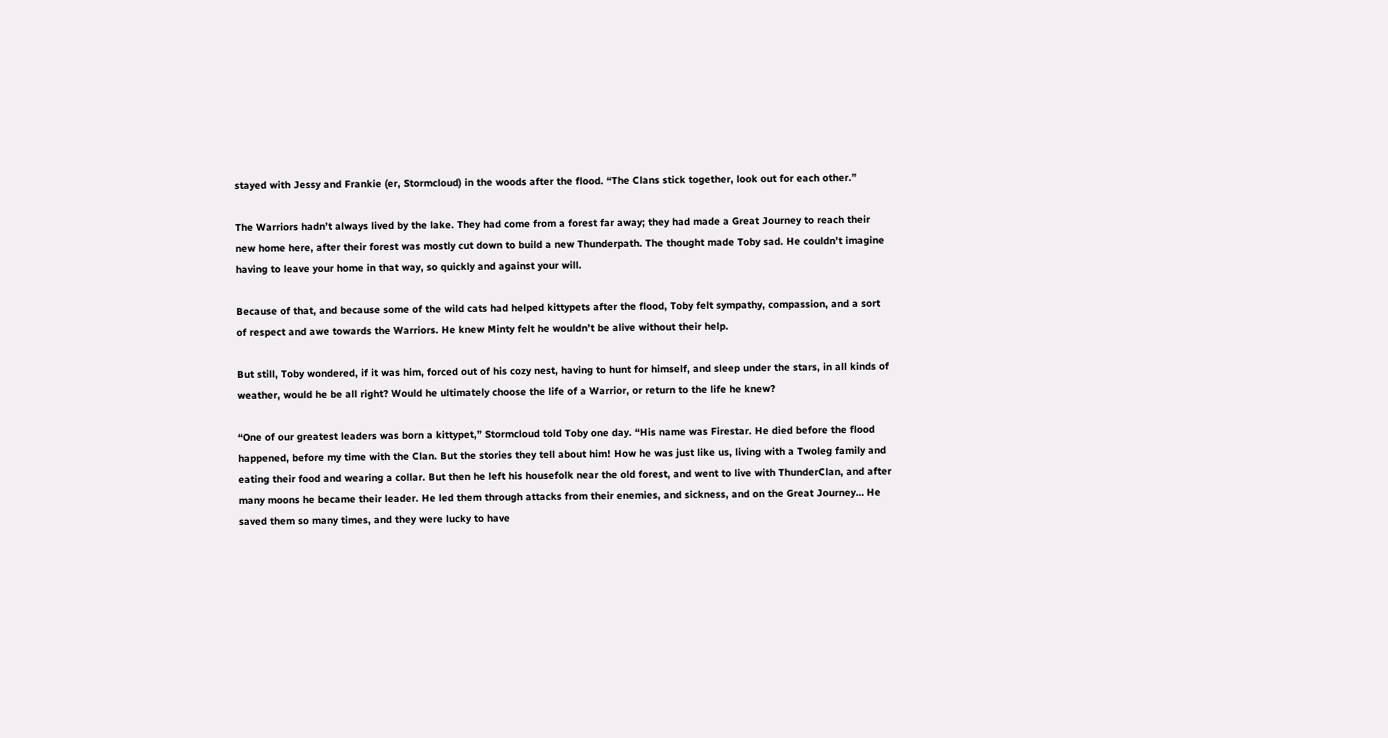stayed with Jessy and Frankie (er, Stormcloud) in the woods after the flood. “The Clans stick together, look out for each other.”

The Warriors hadn’t always lived by the lake. They had come from a forest far away; they had made a Great Journey to reach their new home here, after their forest was mostly cut down to build a new Thunderpath. The thought made Toby sad. He couldn’t imagine having to leave your home in that way, so quickly and against your will.

Because of that, and because some of the wild cats had helped kittypets after the flood, Toby felt sympathy, compassion, and a sort of respect and awe towards the Warriors. He knew Minty felt he wouldn’t be alive without their help.

But still, Toby wondered, if it was him, forced out of his cozy nest, having to hunt for himself, and sleep under the stars, in all kinds of weather, would he be all right? Would he ultimately choose the life of a Warrior, or return to the life he knew?

“One of our greatest leaders was born a kittypet,” Stormcloud told Toby one day. “His name was Firestar. He died before the flood happened, before my time with the Clan. But the stories they tell about him! How he was just like us, living with a Twoleg family and eating their food and wearing a collar. But then he left his housefolk near the old forest, and went to live with ThunderClan, and after many moons he became their leader. He led them through attacks from their enemies, and sickness, and on the Great Journey… He saved them so many times, and they were lucky to have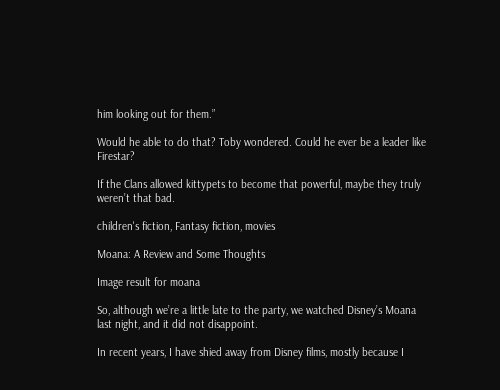him looking out for them.”

Would he able to do that? Toby wondered. Could he ever be a leader like Firestar?

If the Clans allowed kittypets to become that powerful, maybe they truly weren’t that bad.

children's fiction, Fantasy fiction, movies

Moana: A Review and Some Thoughts

Image result for moana

So, although we’re a little late to the party, we watched Disney’s Moana last night, and it did not disappoint.

In recent years, I have shied away from Disney films, mostly because I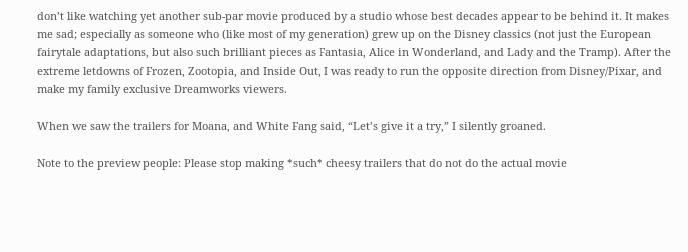don’t like watching yet another sub-par movie produced by a studio whose best decades appear to be behind it. It makes me sad; especially as someone who (like most of my generation) grew up on the Disney classics (not just the European fairytale adaptations, but also such brilliant pieces as Fantasia, Alice in Wonderland, and Lady and the Tramp). After the extreme letdowns of Frozen, Zootopia, and Inside Out, I was ready to run the opposite direction from Disney/Pixar, and make my family exclusive Dreamworks viewers.

When we saw the trailers for Moana, and White Fang said, “Let’s give it a try,” I silently groaned.

Note to the preview people: Please stop making *such* cheesy trailers that do not do the actual movie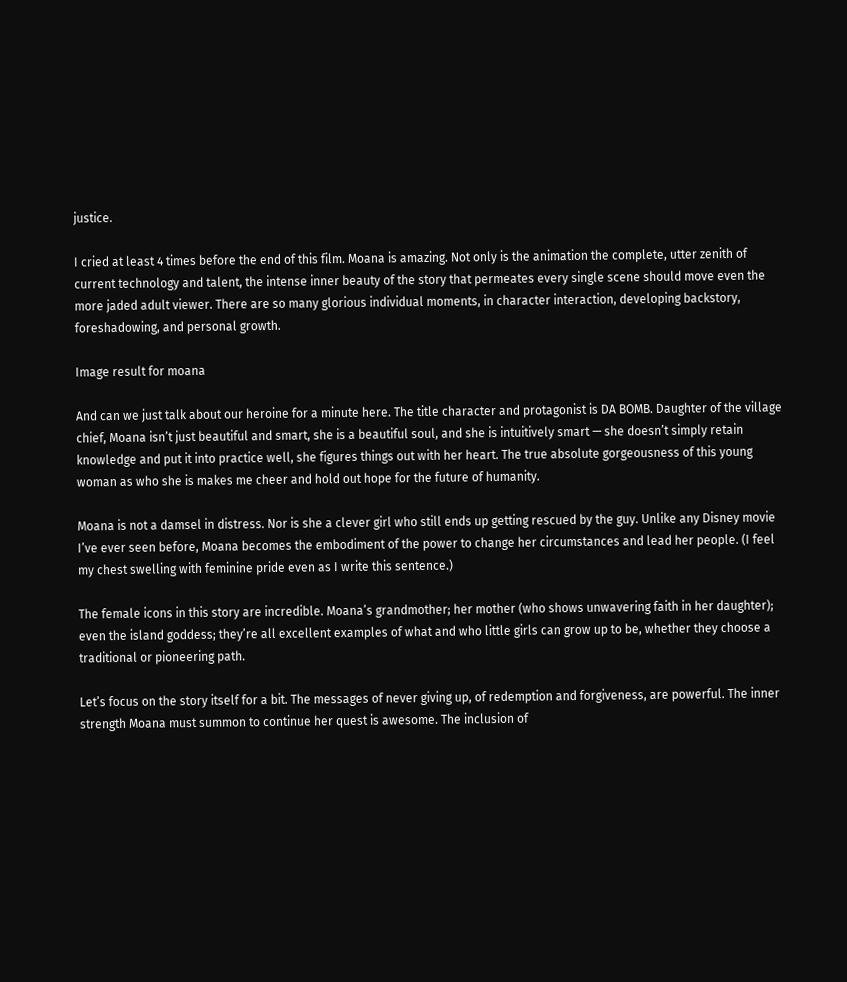justice.

I cried at least 4 times before the end of this film. Moana is amazing. Not only is the animation the complete, utter zenith of current technology and talent, the intense inner beauty of the story that permeates every single scene should move even the more jaded adult viewer. There are so many glorious individual moments, in character interaction, developing backstory, foreshadowing, and personal growth.

Image result for moana

And can we just talk about our heroine for a minute here. The title character and protagonist is DA BOMB. Daughter of the village chief, Moana isn’t just beautiful and smart, she is a beautiful soul, and she is intuitively smart — she doesn’t simply retain knowledge and put it into practice well, she figures things out with her heart. The true absolute gorgeousness of this young woman as who she is makes me cheer and hold out hope for the future of humanity.

Moana is not a damsel in distress. Nor is she a clever girl who still ends up getting rescued by the guy. Unlike any Disney movie I’ve ever seen before, Moana becomes the embodiment of the power to change her circumstances and lead her people. (I feel my chest swelling with feminine pride even as I write this sentence.)

The female icons in this story are incredible. Moana’s grandmother; her mother (who shows unwavering faith in her daughter); even the island goddess; they’re all excellent examples of what and who little girls can grow up to be, whether they choose a traditional or pioneering path.

Let’s focus on the story itself for a bit. The messages of never giving up, of redemption and forgiveness, are powerful. The inner strength Moana must summon to continue her quest is awesome. The inclusion of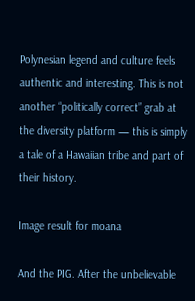Polynesian legend and culture feels authentic and interesting. This is not another “politically correct” grab at the diversity platform — this is simply a tale of a Hawaiian tribe and part of their history.

Image result for moana

And the PIG. After the unbelievable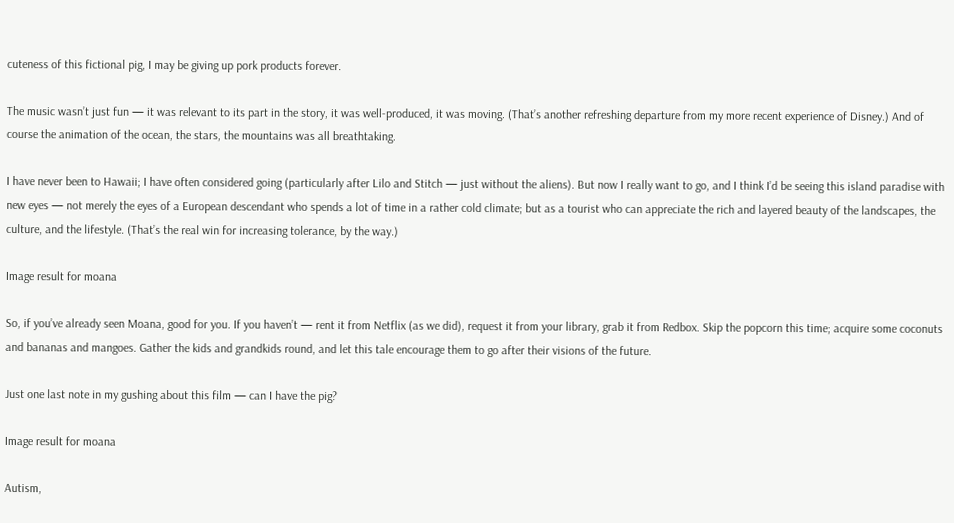cuteness of this fictional pig, I may be giving up pork products forever.

The music wasn’t just fun — it was relevant to its part in the story, it was well-produced, it was moving. (That’s another refreshing departure from my more recent experience of Disney.) And of course the animation of the ocean, the stars, the mountains was all breathtaking.

I have never been to Hawaii; I have often considered going (particularly after Lilo and Stitch — just without the aliens). But now I really want to go, and I think I’d be seeing this island paradise with new eyes — not merely the eyes of a European descendant who spends a lot of time in a rather cold climate; but as a tourist who can appreciate the rich and layered beauty of the landscapes, the culture, and the lifestyle. (That’s the real win for increasing tolerance, by the way.)

Image result for moana

So, if you’ve already seen Moana, good for you. If you haven’t — rent it from Netflix (as we did), request it from your library, grab it from Redbox. Skip the popcorn this time; acquire some coconuts and bananas and mangoes. Gather the kids and grandkids round, and let this tale encourage them to go after their visions of the future.

Just one last note in my gushing about this film — can I have the pig?

Image result for moana

Autism,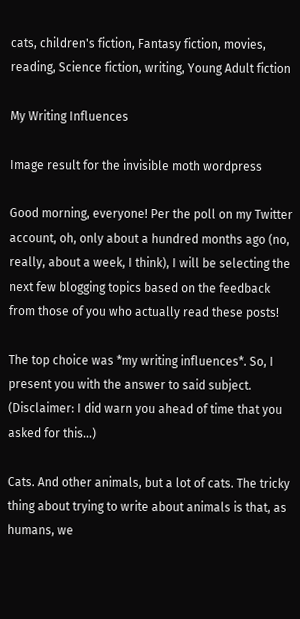cats, children's fiction, Fantasy fiction, movies, reading, Science fiction, writing, Young Adult fiction

My Writing Influences

Image result for the invisible moth wordpress

Good morning, everyone! Per the poll on my Twitter account, oh, only about a hundred months ago (no, really, about a week, I think), I will be selecting the next few blogging topics based on the feedback from those of you who actually read these posts!

The top choice was *my writing influences*. So, I present you with the answer to said subject. (Disclaimer: I did warn you ahead of time that you asked for this…)

Cats. And other animals, but a lot of cats. The tricky thing about trying to write about animals is that, as humans, we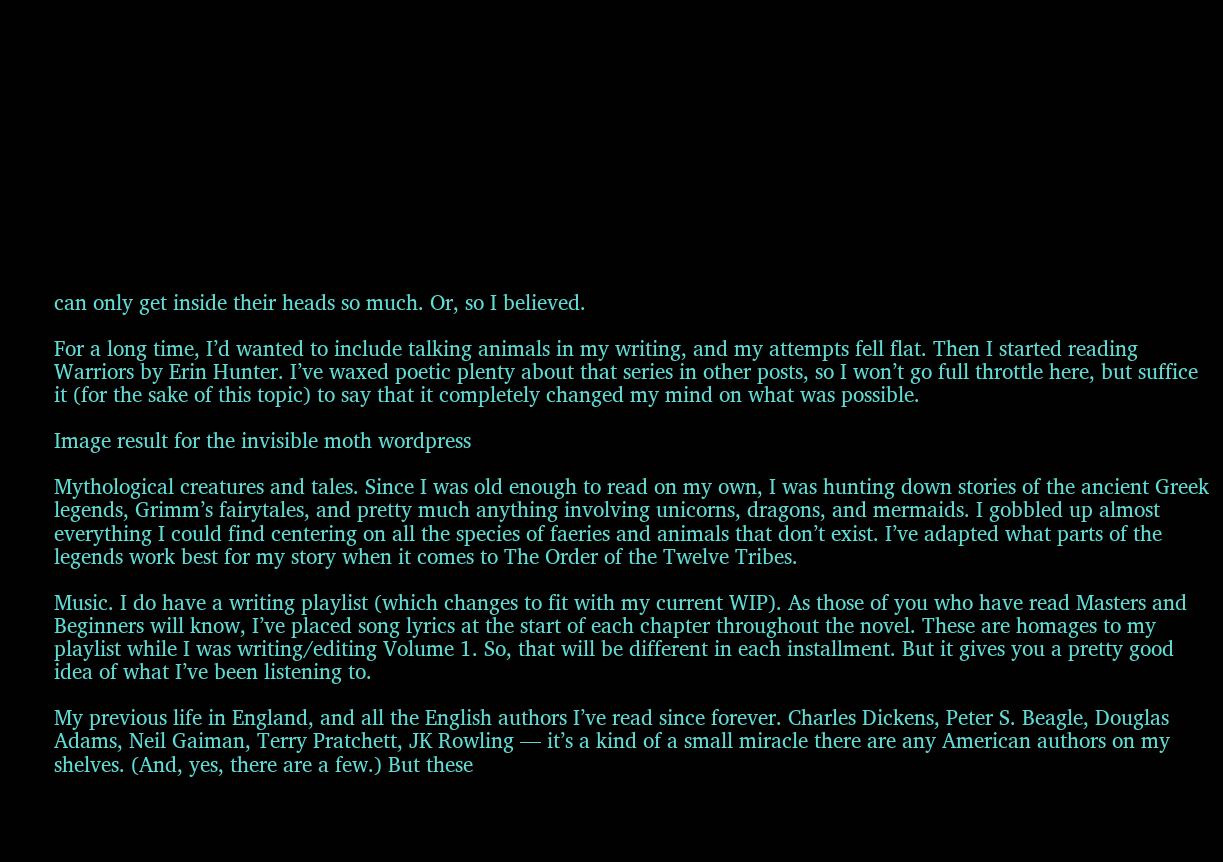can only get inside their heads so much. Or, so I believed.

For a long time, I’d wanted to include talking animals in my writing, and my attempts fell flat. Then I started reading Warriors by Erin Hunter. I’ve waxed poetic plenty about that series in other posts, so I won’t go full throttle here, but suffice it (for the sake of this topic) to say that it completely changed my mind on what was possible.

Image result for the invisible moth wordpress

Mythological creatures and tales. Since I was old enough to read on my own, I was hunting down stories of the ancient Greek legends, Grimm’s fairytales, and pretty much anything involving unicorns, dragons, and mermaids. I gobbled up almost everything I could find centering on all the species of faeries and animals that don’t exist. I’ve adapted what parts of the legends work best for my story when it comes to The Order of the Twelve Tribes.

Music. I do have a writing playlist (which changes to fit with my current WIP). As those of you who have read Masters and Beginners will know, I’ve placed song lyrics at the start of each chapter throughout the novel. These are homages to my playlist while I was writing/editing Volume 1. So, that will be different in each installment. But it gives you a pretty good idea of what I’ve been listening to.

My previous life in England, and all the English authors I’ve read since forever. Charles Dickens, Peter S. Beagle, Douglas Adams, Neil Gaiman, Terry Pratchett, JK Rowling — it’s a kind of a small miracle there are any American authors on my shelves. (And, yes, there are a few.) But these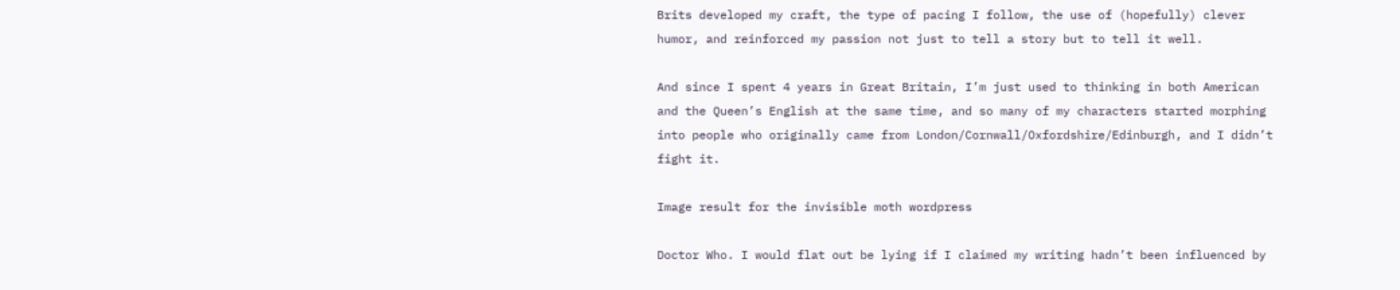Brits developed my craft, the type of pacing I follow, the use of (hopefully) clever humor, and reinforced my passion not just to tell a story but to tell it well.

And since I spent 4 years in Great Britain, I’m just used to thinking in both American and the Queen’s English at the same time, and so many of my characters started morphing into people who originally came from London/Cornwall/Oxfordshire/Edinburgh, and I didn’t fight it.

Image result for the invisible moth wordpress

Doctor Who. I would flat out be lying if I claimed my writing hadn’t been influenced by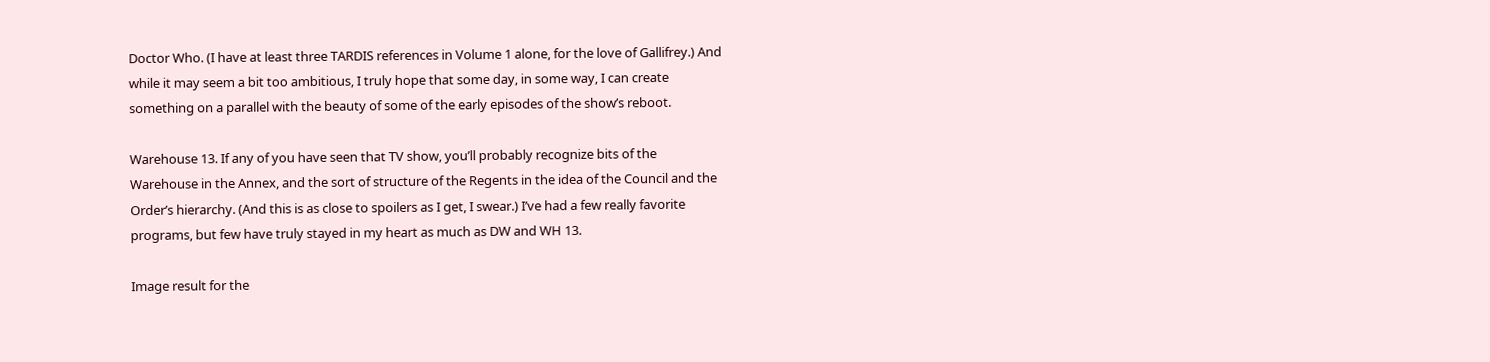Doctor Who. (I have at least three TARDIS references in Volume 1 alone, for the love of Gallifrey.) And while it may seem a bit too ambitious, I truly hope that some day, in some way, I can create something on a parallel with the beauty of some of the early episodes of the show’s reboot.

Warehouse 13. If any of you have seen that TV show, you’ll probably recognize bits of the Warehouse in the Annex, and the sort of structure of the Regents in the idea of the Council and the Order’s hierarchy. (And this is as close to spoilers as I get, I swear.) I’ve had a few really favorite programs, but few have truly stayed in my heart as much as DW and WH 13.

Image result for the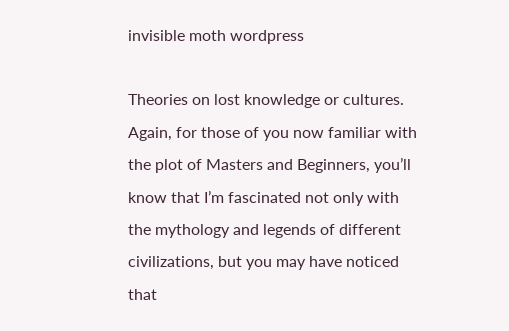invisible moth wordpress

Theories on lost knowledge or cultures. Again, for those of you now familiar with the plot of Masters and Beginners, you’ll know that I’m fascinated not only with the mythology and legends of different civilizations, but you may have noticed that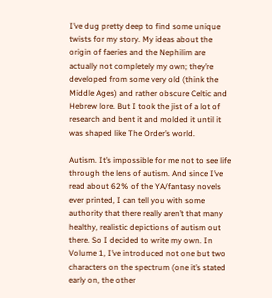I’ve dug pretty deep to find some unique twists for my story. My ideas about the origin of faeries and the Nephilim are actually not completely my own; they’re developed from some very old (think the Middle Ages) and rather obscure Celtic and Hebrew lore. But I took the jist of a lot of research and bent it and molded it until it was shaped like The Order’s world.

Autism. It’s impossible for me not to see life through the lens of autism. And since I’ve read about 62% of the YA/fantasy novels ever printed, I can tell you with some authority that there really aren’t that many healthy, realistic depictions of autism out there. So I decided to write my own. In Volume 1, I’ve introduced not one but two characters on the spectrum (one it’s stated early on, the other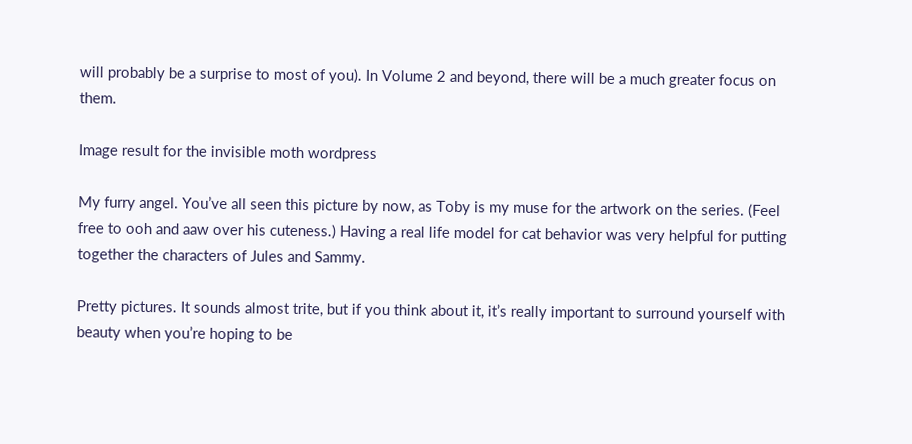will probably be a surprise to most of you). In Volume 2 and beyond, there will be a much greater focus on them.

Image result for the invisible moth wordpress

My furry angel. You’ve all seen this picture by now, as Toby is my muse for the artwork on the series. (Feel free to ooh and aaw over his cuteness.) Having a real life model for cat behavior was very helpful for putting together the characters of Jules and Sammy.

Pretty pictures. It sounds almost trite, but if you think about it, it’s really important to surround yourself with beauty when you’re hoping to be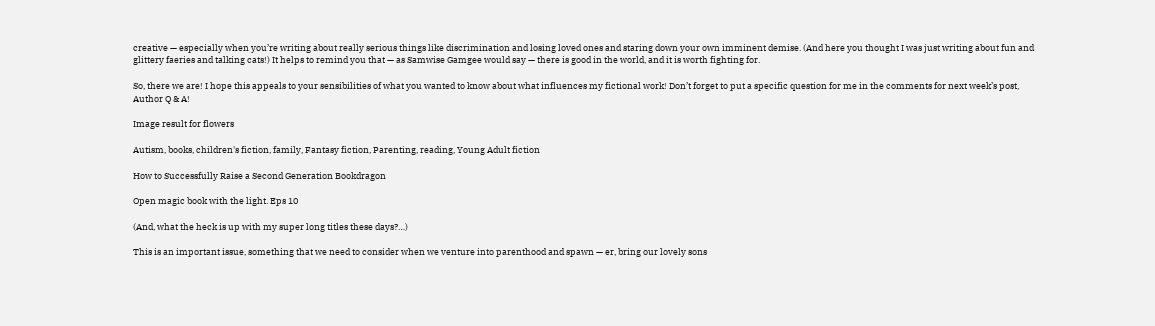creative — especially when you’re writing about really serious things like discrimination and losing loved ones and staring down your own imminent demise. (And here you thought I was just writing about fun and glittery faeries and talking cats!) It helps to remind you that — as Samwise Gamgee would say — there is good in the world, and it is worth fighting for.

So, there we are! I hope this appeals to your sensibilities of what you wanted to know about what influences my fictional work! Don’t forget to put a specific question for me in the comments for next week’s post, Author Q & A!

Image result for flowers

Autism, books, children's fiction, family, Fantasy fiction, Parenting, reading, Young Adult fiction

How to Successfully Raise a Second Generation Bookdragon

Open magic book with the light. Eps 10

(And, what the heck is up with my super long titles these days?…)

This is an important issue, something that we need to consider when we venture into parenthood and spawn — er, bring our lovely sons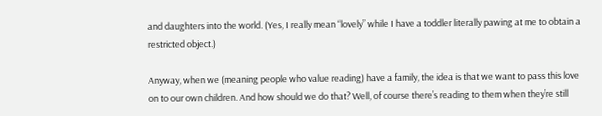and daughters into the world. (Yes, I really mean “lovely” while I have a toddler literally pawing at me to obtain a restricted object.)

Anyway, when we (meaning people who value reading) have a family, the idea is that we want to pass this love on to our own children. And how should we do that? Well, of course there’s reading to them when they’re still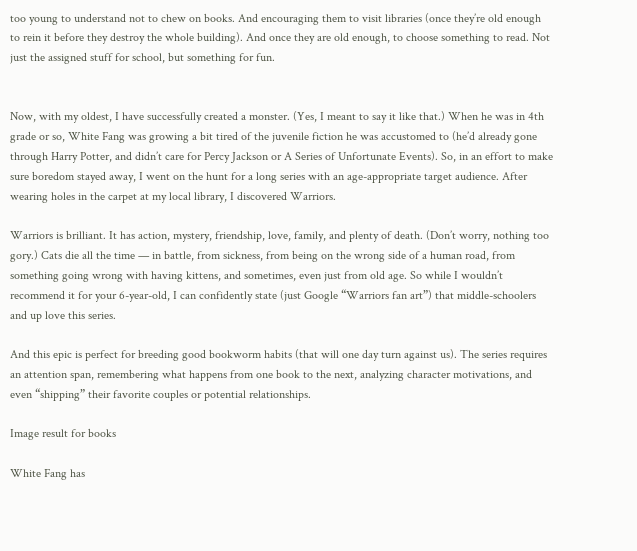too young to understand not to chew on books. And encouraging them to visit libraries (once they’re old enough to rein it before they destroy the whole building). And once they are old enough, to choose something to read. Not just the assigned stuff for school, but something for fun.


Now, with my oldest, I have successfully created a monster. (Yes, I meant to say it like that.) When he was in 4th grade or so, White Fang was growing a bit tired of the juvenile fiction he was accustomed to (he’d already gone through Harry Potter, and didn’t care for Percy Jackson or A Series of Unfortunate Events). So, in an effort to make sure boredom stayed away, I went on the hunt for a long series with an age-appropriate target audience. After wearing holes in the carpet at my local library, I discovered Warriors.

Warriors is brilliant. It has action, mystery, friendship, love, family, and plenty of death. (Don’t worry, nothing too gory.) Cats die all the time — in battle, from sickness, from being on the wrong side of a human road, from something going wrong with having kittens, and sometimes, even just from old age. So while I wouldn’t recommend it for your 6-year-old, I can confidently state (just Google “Warriors fan art”) that middle-schoolers and up love this series.

And this epic is perfect for breeding good bookworm habits (that will one day turn against us). The series requires an attention span, remembering what happens from one book to the next, analyzing character motivations, and even “shipping” their favorite couples or potential relationships.

Image result for books

White Fang has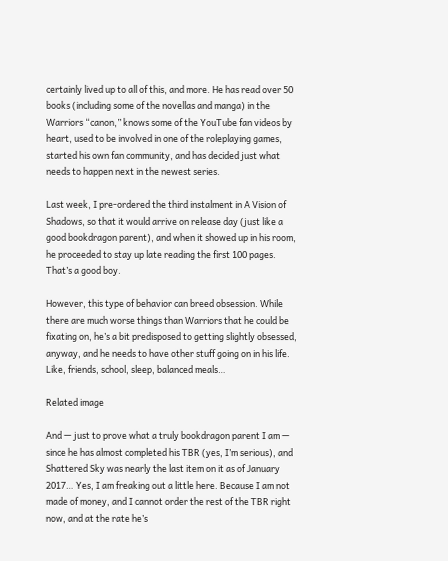certainly lived up to all of this, and more. He has read over 50 books (including some of the novellas and manga) in the Warriors “canon,” knows some of the YouTube fan videos by heart, used to be involved in one of the roleplaying games, started his own fan community, and has decided just what needs to happen next in the newest series.

Last week, I pre-ordered the third instalment in A Vision of Shadows, so that it would arrive on release day (just like a good bookdragon parent), and when it showed up in his room, he proceeded to stay up late reading the first 100 pages. That’s a good boy.

However, this type of behavior can breed obsession. While there are much worse things than Warriors that he could be fixating on, he’s a bit predisposed to getting slightly obsessed, anyway, and he needs to have other stuff going on in his life. Like, friends, school, sleep, balanced meals…

Related image

And — just to prove what a truly bookdragon parent I am — since he has almost completed his TBR (yes, I’m serious), and Shattered Sky was nearly the last item on it as of January 2017… Yes, I am freaking out a little here. Because I am not made of money, and I cannot order the rest of the TBR right now, and at the rate he’s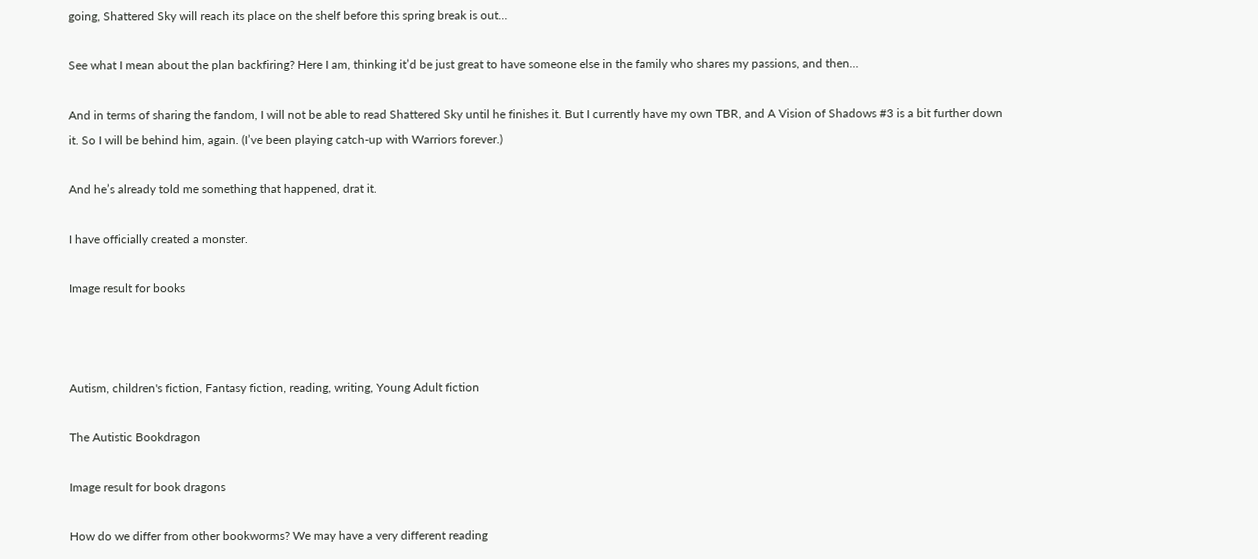going, Shattered Sky will reach its place on the shelf before this spring break is out…

See what I mean about the plan backfiring? Here I am, thinking it’d be just great to have someone else in the family who shares my passions, and then…

And in terms of sharing the fandom, I will not be able to read Shattered Sky until he finishes it. But I currently have my own TBR, and A Vision of Shadows #3 is a bit further down it. So I will be behind him, again. (I’ve been playing catch-up with Warriors forever.)

And he’s already told me something that happened, drat it.

I have officially created a monster.

Image result for books



Autism, children's fiction, Fantasy fiction, reading, writing, Young Adult fiction

The Autistic Bookdragon

Image result for book dragons

How do we differ from other bookworms? We may have a very different reading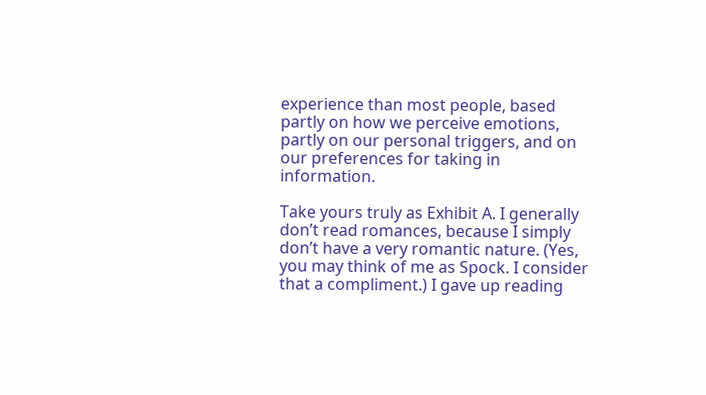experience than most people, based partly on how we perceive emotions, partly on our personal triggers, and on our preferences for taking in information.

Take yours truly as Exhibit A. I generally don’t read romances, because I simply don’t have a very romantic nature. (Yes, you may think of me as Spock. I consider that a compliment.) I gave up reading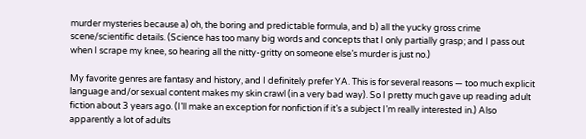murder mysteries because a) oh, the boring and predictable formula, and b) all the yucky gross crime scene/scientific details. (Science has too many big words and concepts that I only partially grasp; and I pass out when I scrape my knee, so hearing all the nitty-gritty on someone else’s murder is just no.)

My favorite genres are fantasy and history, and I definitely prefer YA. This is for several reasons — too much explicit language and/or sexual content makes my skin crawl (in a very bad way). So I pretty much gave up reading adult fiction about 3 years ago. (I’ll make an exception for nonfiction if it’s a subject I’m really interested in.) Also apparently a lot of adults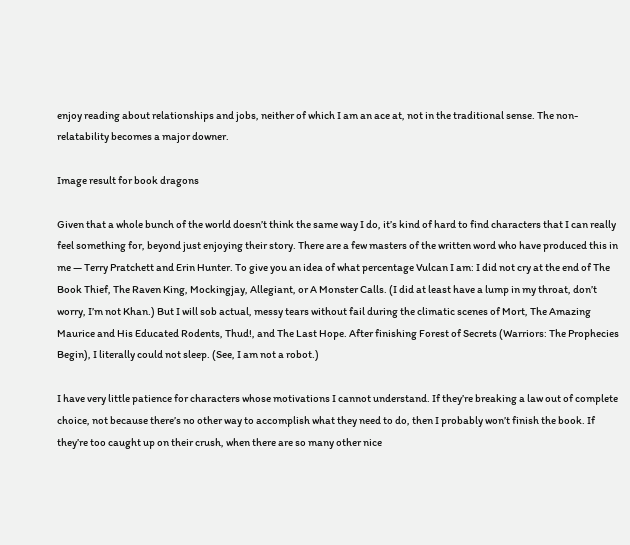enjoy reading about relationships and jobs, neither of which I am an ace at, not in the traditional sense. The non-relatability becomes a major downer.

Image result for book dragons

Given that a whole bunch of the world doesn’t think the same way I do, it’s kind of hard to find characters that I can really feel something for, beyond just enjoying their story. There are a few masters of the written word who have produced this in me — Terry Pratchett and Erin Hunter. To give you an idea of what percentage Vulcan I am: I did not cry at the end of The Book Thief, The Raven King, Mockingjay, Allegiant, or A Monster Calls. (I did at least have a lump in my throat, don’t worry, I’m not Khan.) But I will sob actual, messy tears without fail during the climatic scenes of Mort, The Amazing Maurice and His Educated Rodents, Thud!, and The Last Hope. After finishing Forest of Secrets (Warriors: The Prophecies Begin), I literally could not sleep. (See, I am not a robot.)

I have very little patience for characters whose motivations I cannot understand. If they’re breaking a law out of complete choice, not because there’s no other way to accomplish what they need to do, then I probably won’t finish the book. If they’re too caught up on their crush, when there are so many other nice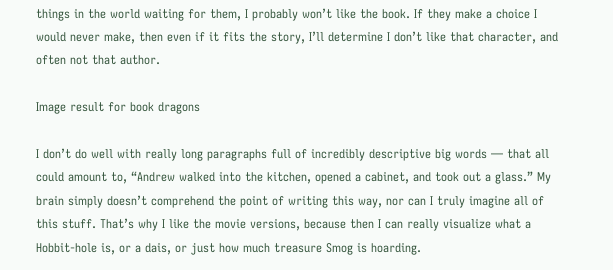things in the world waiting for them, I probably won’t like the book. If they make a choice I would never make, then even if it fits the story, I’ll determine I don’t like that character, and often not that author.

Image result for book dragons

I don’t do well with really long paragraphs full of incredibly descriptive big words — that all could amount to, “Andrew walked into the kitchen, opened a cabinet, and took out a glass.” My brain simply doesn’t comprehend the point of writing this way, nor can I truly imagine all of this stuff. That’s why I like the movie versions, because then I can really visualize what a Hobbit-hole is, or a dais, or just how much treasure Smog is hoarding.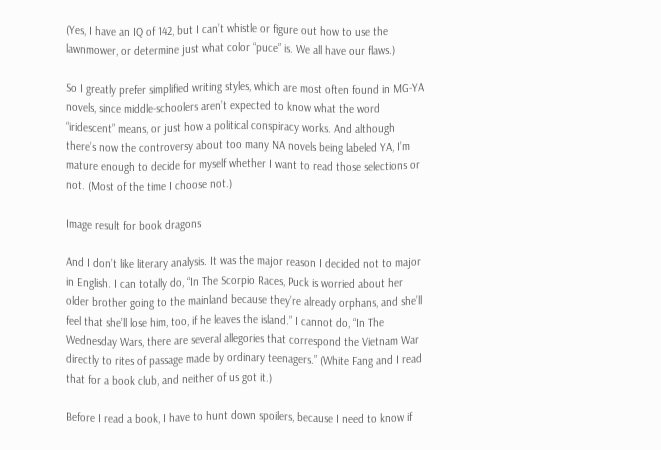(Yes, I have an IQ of 142, but I can’t whistle or figure out how to use the lawnmower, or determine just what color “puce” is. We all have our flaws.)

So I greatly prefer simplified writing styles, which are most often found in MG-YA novels, since middle-schoolers aren’t expected to know what the word “iridescent” means, or just how a political conspiracy works. And although there’s now the controversy about too many NA novels being labeled YA, I’m mature enough to decide for myself whether I want to read those selections or not. (Most of the time I choose not.)

Image result for book dragons

And I don’t like literary analysis. It was the major reason I decided not to major in English. I can totally do, “In The Scorpio Races, Puck is worried about her older brother going to the mainland because they’re already orphans, and she’ll feel that she’ll lose him, too, if he leaves the island.” I cannot do, “In The Wednesday Wars, there are several allegories that correspond the Vietnam War directly to rites of passage made by ordinary teenagers.” (White Fang and I read that for a book club, and neither of us got it.)

Before I read a book, I have to hunt down spoilers, because I need to know if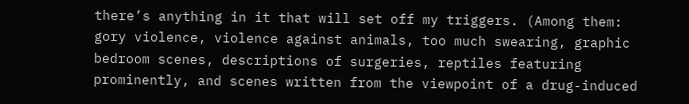there’s anything in it that will set off my triggers. (Among them: gory violence, violence against animals, too much swearing, graphic bedroom scenes, descriptions of surgeries, reptiles featuring prominently, and scenes written from the viewpoint of a drug-induced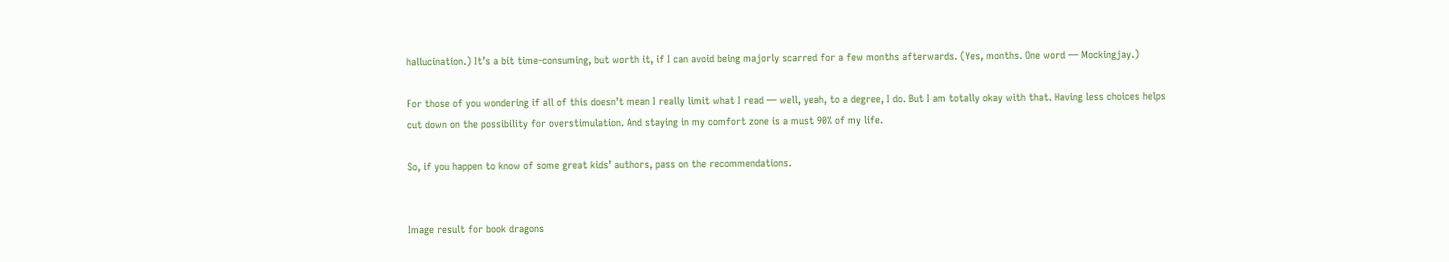hallucination.) It’s a bit time-consuming, but worth it, if I can avoid being majorly scarred for a few months afterwards. (Yes, months. One word — Mockingjay.)

For those of you wondering if all of this doesn’t mean I really limit what I read — well, yeah, to a degree, I do. But I am totally okay with that. Having less choices helps cut down on the possibility for overstimulation. And staying in my comfort zone is a must 90% of my life.

So, if you happen to know of some great kids’ authors, pass on the recommendations.


Image result for book dragons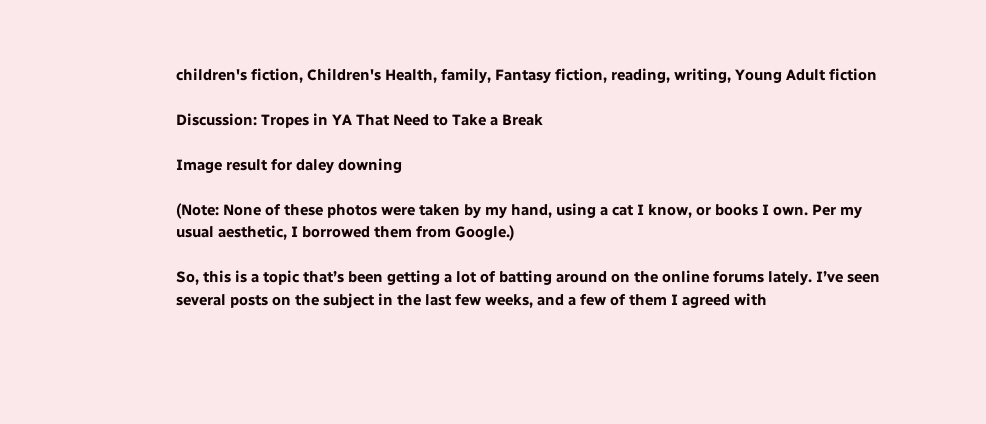children's fiction, Children's Health, family, Fantasy fiction, reading, writing, Young Adult fiction

Discussion: Tropes in YA That Need to Take a Break

Image result for daley downing

(Note: None of these photos were taken by my hand, using a cat I know, or books I own. Per my usual aesthetic, I borrowed them from Google.)

So, this is a topic that’s been getting a lot of batting around on the online forums lately. I’ve seen several posts on the subject in the last few weeks, and a few of them I agreed with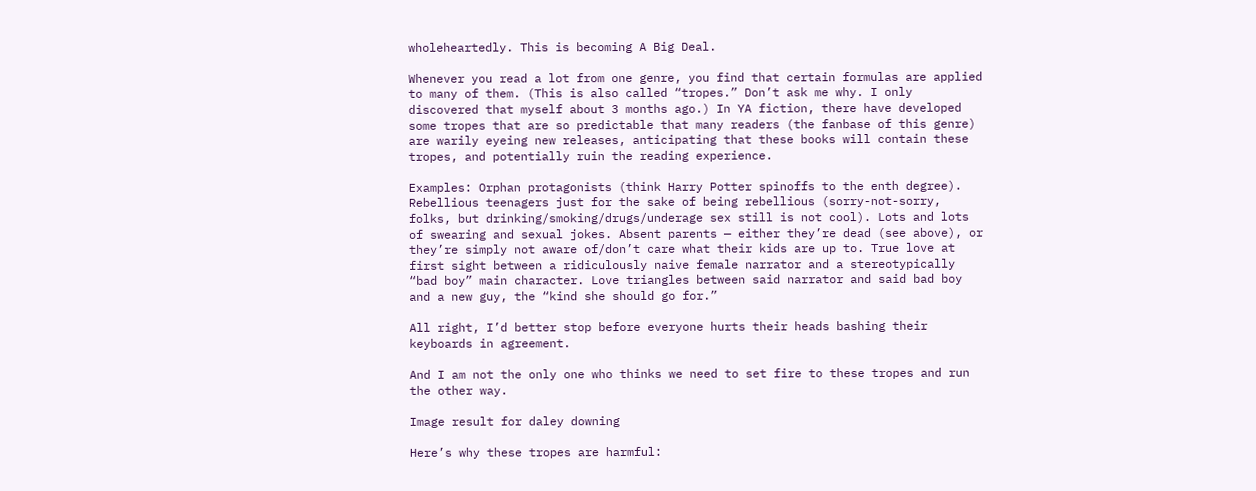wholeheartedly. This is becoming A Big Deal.

Whenever you read a lot from one genre, you find that certain formulas are applied to many of them. (This is also called “tropes.” Don’t ask me why. I only discovered that myself about 3 months ago.) In YA fiction, there have developed some tropes that are so predictable that many readers (the fanbase of this genre) are warily eyeing new releases, anticipating that these books will contain these tropes, and potentially ruin the reading experience.

Examples: Orphan protagonists (think Harry Potter spinoffs to the enth degree). Rebellious teenagers just for the sake of being rebellious (sorry-not-sorry, folks, but drinking/smoking/drugs/underage sex still is not cool). Lots and lots of swearing and sexual jokes. Absent parents — either they’re dead (see above), or they’re simply not aware of/don’t care what their kids are up to. True love at first sight between a ridiculously naive female narrator and a stereotypically “bad boy” main character. Love triangles between said narrator and said bad boy and a new guy, the “kind she should go for.”

All right, I’d better stop before everyone hurts their heads bashing their keyboards in agreement.

And I am not the only one who thinks we need to set fire to these tropes and run the other way.

Image result for daley downing

Here’s why these tropes are harmful: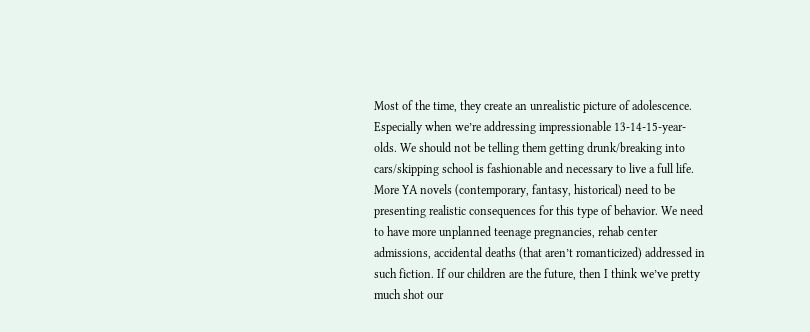Most of the time, they create an unrealistic picture of adolescence. Especially when we’re addressing impressionable 13-14-15-year-olds. We should not be telling them getting drunk/breaking into cars/skipping school is fashionable and necessary to live a full life. More YA novels (contemporary, fantasy, historical) need to be presenting realistic consequences for this type of behavior. We need to have more unplanned teenage pregnancies, rehab center admissions, accidental deaths (that aren’t romanticized) addressed in such fiction. If our children are the future, then I think we’ve pretty much shot our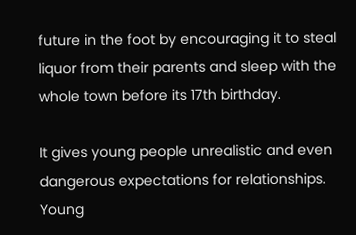future in the foot by encouraging it to steal liquor from their parents and sleep with the whole town before its 17th birthday.

It gives young people unrealistic and even dangerous expectations for relationships. Young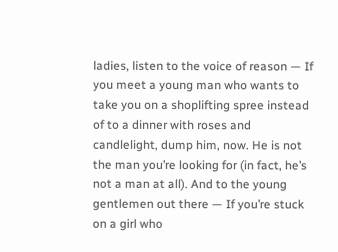ladies, listen to the voice of reason — If you meet a young man who wants to take you on a shoplifting spree instead of to a dinner with roses and candlelight, dump him, now. He is not the man you’re looking for (in fact, he’s not a man at all). And to the young gentlemen out there — If you’re stuck on a girl who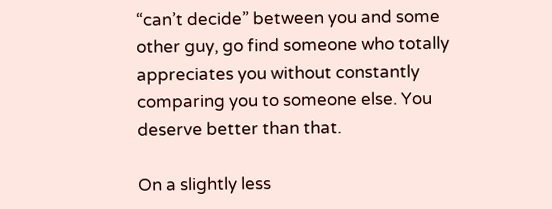“can’t decide” between you and some other guy, go find someone who totally appreciates you without constantly comparing you to someone else. You deserve better than that.

On a slightly less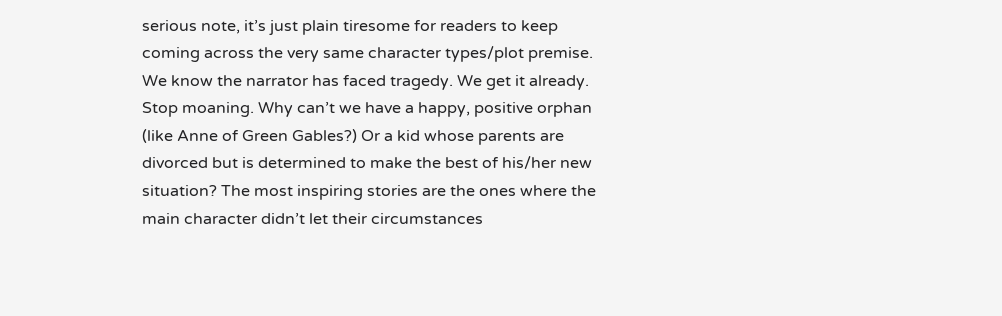serious note, it’s just plain tiresome for readers to keep coming across the very same character types/plot premise. We know the narrator has faced tragedy. We get it already. Stop moaning. Why can’t we have a happy, positive orphan (like Anne of Green Gables?) Or a kid whose parents are divorced but is determined to make the best of his/her new situation? The most inspiring stories are the ones where the main character didn’t let their circumstances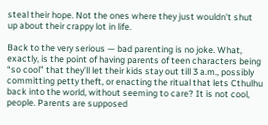steal their hope. Not the ones where they just wouldn’t shut up about their crappy lot in life.

Back to the very serious — bad parenting is no joke. What, exactly, is the point of having parents of teen characters being “so cool” that they’ll let their kids stay out till 3 a.m., possibly committing petty theft, or enacting the ritual that lets Cthulhu back into the world, without seeming to care? It is not cool, people. Parents are supposed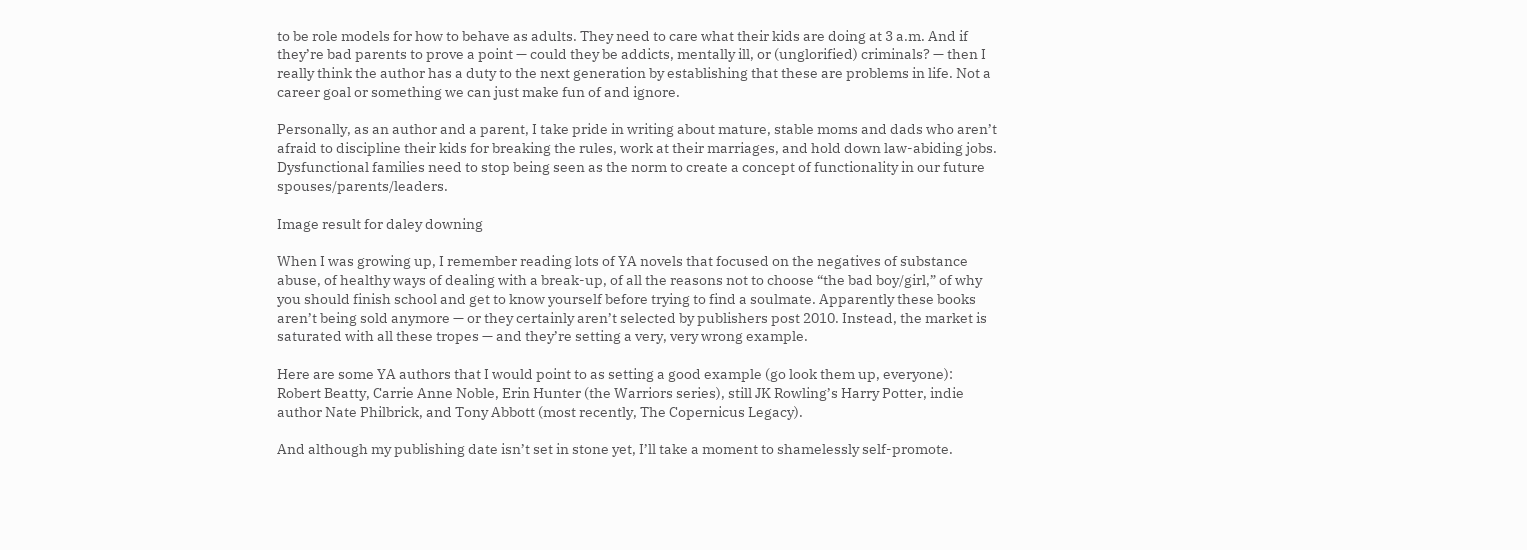to be role models for how to behave as adults. They need to care what their kids are doing at 3 a.m. And if they’re bad parents to prove a point — could they be addicts, mentally ill, or (unglorified) criminals? — then I really think the author has a duty to the next generation by establishing that these are problems in life. Not a career goal or something we can just make fun of and ignore.

Personally, as an author and a parent, I take pride in writing about mature, stable moms and dads who aren’t afraid to discipline their kids for breaking the rules, work at their marriages, and hold down law-abiding jobs. Dysfunctional families need to stop being seen as the norm to create a concept of functionality in our future spouses/parents/leaders.

Image result for daley downing

When I was growing up, I remember reading lots of YA novels that focused on the negatives of substance abuse, of healthy ways of dealing with a break-up, of all the reasons not to choose “the bad boy/girl,” of why you should finish school and get to know yourself before trying to find a soulmate. Apparently these books aren’t being sold anymore — or they certainly aren’t selected by publishers post 2010. Instead, the market is saturated with all these tropes — and they’re setting a very, very wrong example.

Here are some YA authors that I would point to as setting a good example (go look them up, everyone): Robert Beatty, Carrie Anne Noble, Erin Hunter (the Warriors series), still JK Rowling’s Harry Potter, indie author Nate Philbrick, and Tony Abbott (most recently, The Copernicus Legacy).

And although my publishing date isn’t set in stone yet, I’ll take a moment to shamelessly self-promote.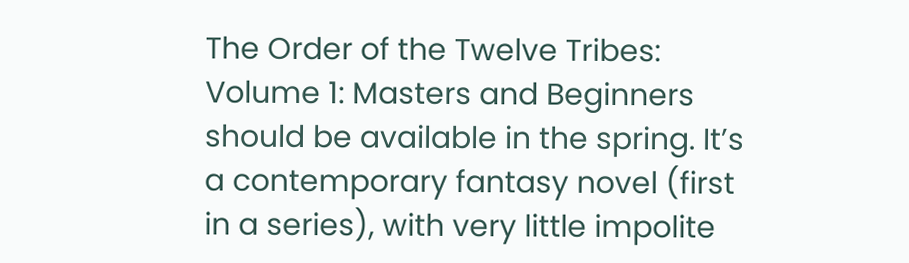The Order of the Twelve Tribes: Volume 1: Masters and Beginners should be available in the spring. It’s a contemporary fantasy novel (first in a series), with very little impolite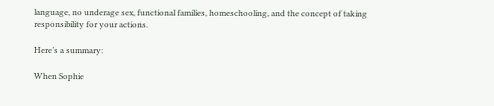language, no underage sex, functional families, homeschooling, and the concept of taking responsibility for your actions.

Here’s a summary:

When Sophie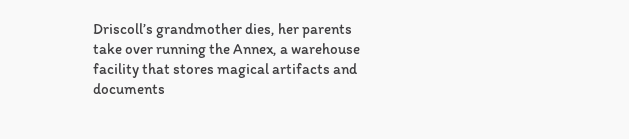Driscoll’s grandmother dies, her parents take over running the Annex, a warehouse facility that stores magical artifacts and documents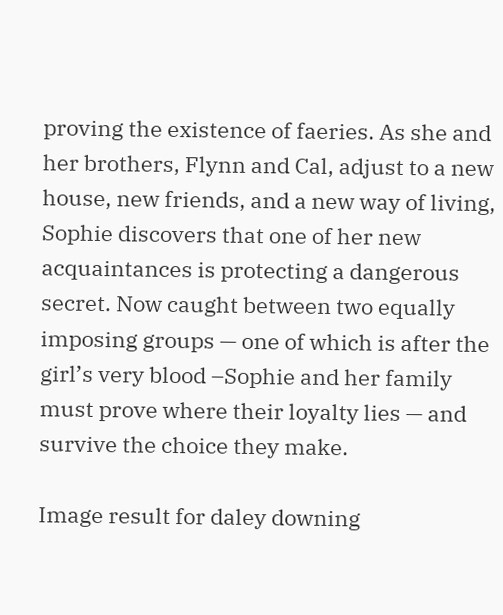proving the existence of faeries. As she and her brothers, Flynn and Cal, adjust to a new house, new friends, and a new way of living, Sophie discovers that one of her new acquaintances is protecting a dangerous secret. Now caught between two equally imposing groups — one of which is after the girl’s very blood –Sophie and her family must prove where their loyalty lies — and survive the choice they make.

Image result for daley downing